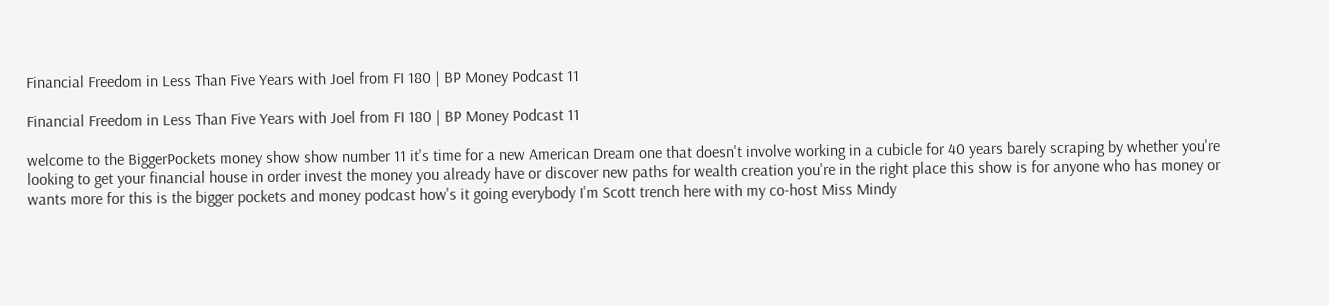Financial Freedom in Less Than Five Years with Joel from FI 180 | BP Money Podcast 11

Financial Freedom in Less Than Five Years with Joel from FI 180 | BP Money Podcast 11

welcome to the BiggerPockets money show show number 11 it's time for a new American Dream one that doesn't involve working in a cubicle for 40 years barely scraping by whether you're looking to get your financial house in order invest the money you already have or discover new paths for wealth creation you're in the right place this show is for anyone who has money or wants more for this is the bigger pockets and money podcast how's it going everybody I'm Scott trench here with my co-host Miss Mindy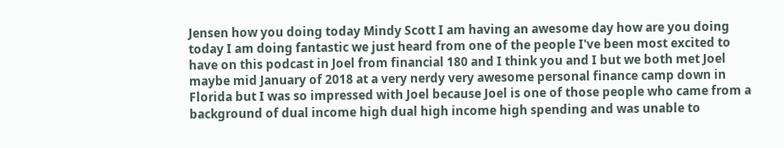Jensen how you doing today Mindy Scott I am having an awesome day how are you doing today I am doing fantastic we just heard from one of the people I've been most excited to have on this podcast in Joel from financial 180 and I think you and I but we both met Joel maybe mid January of 2018 at a very nerdy very awesome personal finance camp down in Florida but I was so impressed with Joel because Joel is one of those people who came from a background of dual income high dual high income high spending and was unable to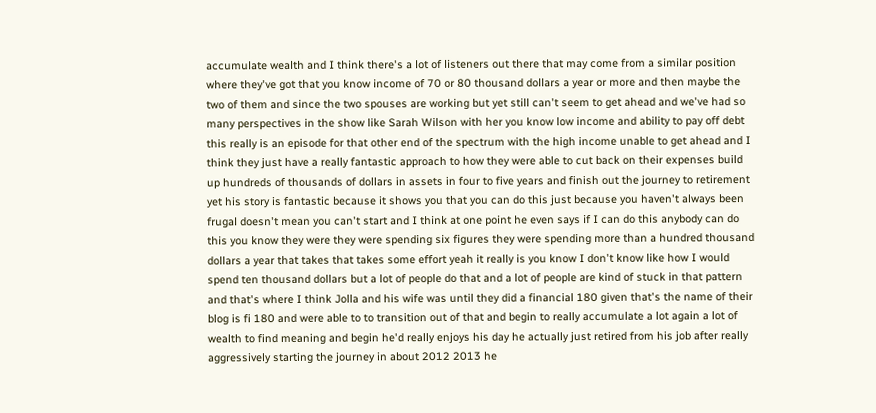accumulate wealth and I think there's a lot of listeners out there that may come from a similar position where they've got that you know income of 70 or 80 thousand dollars a year or more and then maybe the two of them and since the two spouses are working but yet still can't seem to get ahead and we've had so many perspectives in the show like Sarah Wilson with her you know low income and ability to pay off debt this really is an episode for that other end of the spectrum with the high income unable to get ahead and I think they just have a really fantastic approach to how they were able to cut back on their expenses build up hundreds of thousands of dollars in assets in four to five years and finish out the journey to retirement yet his story is fantastic because it shows you that you can do this just because you haven't always been frugal doesn't mean you can't start and I think at one point he even says if I can do this anybody can do this you know they were they were spending six figures they were spending more than a hundred thousand dollars a year that takes that takes some effort yeah it really is you know I don't know like how I would spend ten thousand dollars but a lot of people do that and a lot of people are kind of stuck in that pattern and that's where I think Jolla and his wife was until they did a financial 180 given that's the name of their blog is fi 180 and were able to to transition out of that and begin to really accumulate a lot again a lot of wealth to find meaning and begin he'd really enjoys his day he actually just retired from his job after really aggressively starting the journey in about 2012 2013 he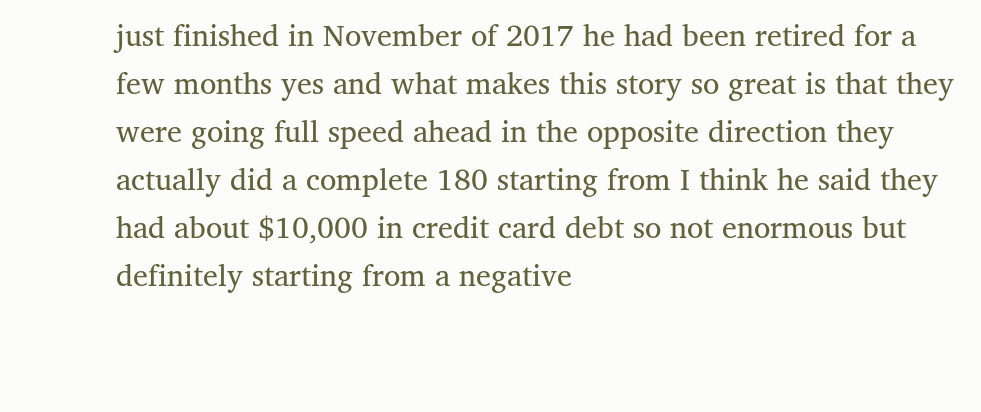just finished in November of 2017 he had been retired for a few months yes and what makes this story so great is that they were going full speed ahead in the opposite direction they actually did a complete 180 starting from I think he said they had about $10,000 in credit card debt so not enormous but definitely starting from a negative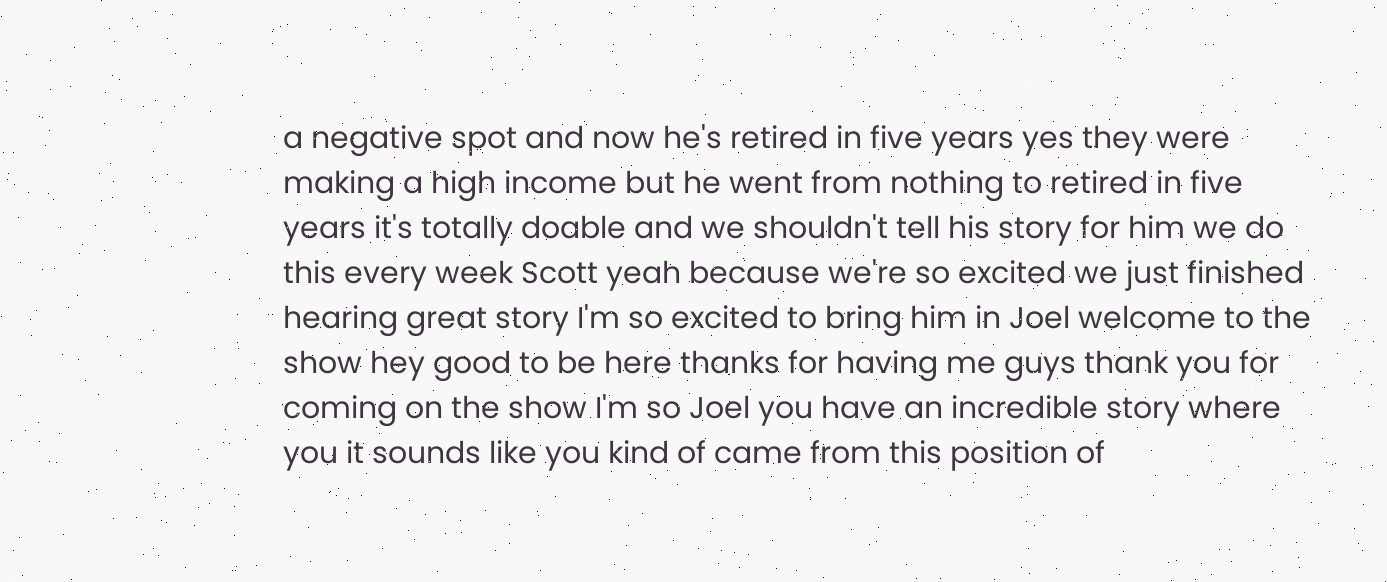a negative spot and now he's retired in five years yes they were making a high income but he went from nothing to retired in five years it's totally doable and we shouldn't tell his story for him we do this every week Scott yeah because we're so excited we just finished hearing great story I'm so excited to bring him in Joel welcome to the show hey good to be here thanks for having me guys thank you for coming on the show I'm so Joel you have an incredible story where you it sounds like you kind of came from this position of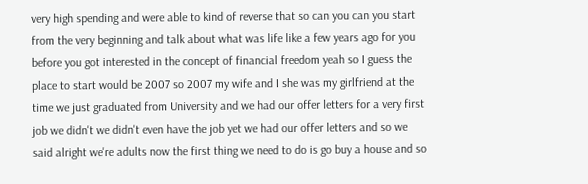very high spending and were able to kind of reverse that so can you can you start from the very beginning and talk about what was life like a few years ago for you before you got interested in the concept of financial freedom yeah so I guess the place to start would be 2007 so 2007 my wife and I she was my girlfriend at the time we just graduated from University and we had our offer letters for a very first job we didn't we didn't even have the job yet we had our offer letters and so we said alright we're adults now the first thing we need to do is go buy a house and so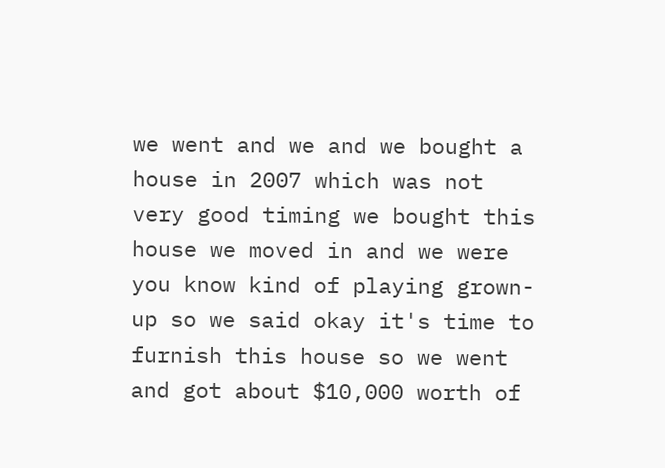we went and we and we bought a house in 2007 which was not very good timing we bought this house we moved in and we were you know kind of playing grown-up so we said okay it's time to furnish this house so we went and got about $10,000 worth of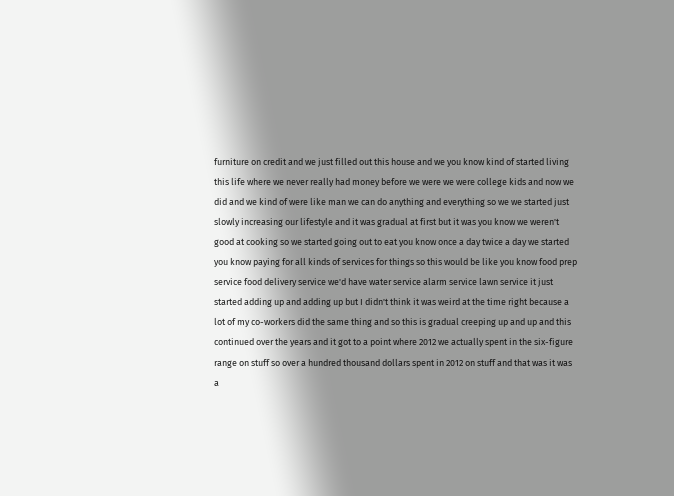furniture on credit and we just filled out this house and we you know kind of started living this life where we never really had money before we were we were college kids and now we did and we kind of were like man we can do anything and everything so we we started just slowly increasing our lifestyle and it was gradual at first but it was you know we weren't good at cooking so we started going out to eat you know once a day twice a day we started you know paying for all kinds of services for things so this would be like you know food prep service food delivery service we'd have water service alarm service lawn service it just started adding up and adding up but I didn't think it was weird at the time right because a lot of my co-workers did the same thing and so this is gradual creeping up and up and this continued over the years and it got to a point where 2012 we actually spent in the six-figure range on stuff so over a hundred thousand dollars spent in 2012 on stuff and that was it was a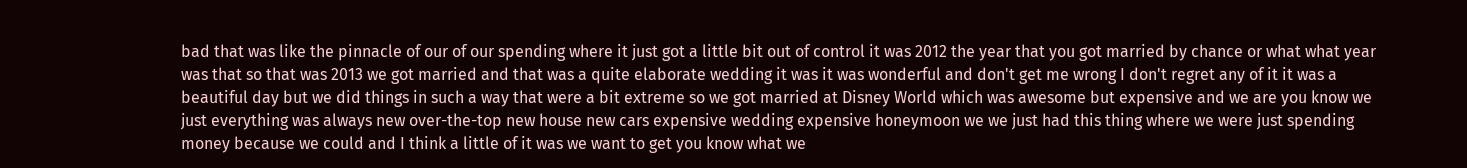bad that was like the pinnacle of our of our spending where it just got a little bit out of control it was 2012 the year that you got married by chance or what what year was that so that was 2013 we got married and that was a quite elaborate wedding it was it was wonderful and don't get me wrong I don't regret any of it it was a beautiful day but we did things in such a way that were a bit extreme so we got married at Disney World which was awesome but expensive and we are you know we just everything was always new over-the-top new house new cars expensive wedding expensive honeymoon we we just had this thing where we were just spending money because we could and I think a little of it was we want to get you know what we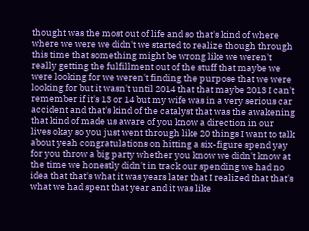thought was the most out of life and so that's kind of where where we were we didn't we started to realize though through this time that something might be wrong like we weren't really getting the fulfillment out of the stuff that maybe we were looking for we weren't finding the purpose that we were looking for but it wasn't until 2014 that that maybe 2013 I can't remember if it's 13 or 14 but my wife was in a very serious car accident and that's kind of the catalyst that was the awakening that kind of made us aware of you know a direction in our lives okay so you just went through like 20 things I want to talk about yeah congratulations on hitting a six-figure spend yay for you throw a big party whether you know we didn't know at the time we honestly didn't in track our spending we had no idea that that's what it was years later that I realized that that's what we had spent that year and it was like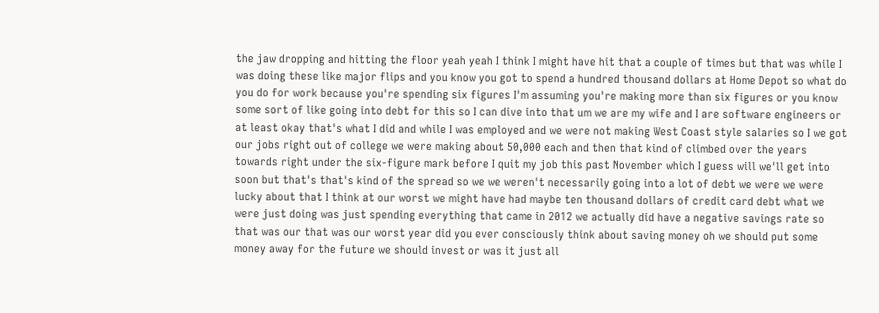the jaw dropping and hitting the floor yeah yeah I think I might have hit that a couple of times but that was while I was doing these like major flips and you know you got to spend a hundred thousand dollars at Home Depot so what do you do for work because you're spending six figures I'm assuming you're making more than six figures or you know some sort of like going into debt for this so I can dive into that um we are my wife and I are software engineers or at least okay that's what I did and while I was employed and we were not making West Coast style salaries so I we got our jobs right out of college we were making about 50,000 each and then that kind of climbed over the years towards right under the six-figure mark before I quit my job this past November which I guess will we'll get into soon but that's that's kind of the spread so we we weren't necessarily going into a lot of debt we were we were lucky about that I think at our worst we might have had maybe ten thousand dollars of credit card debt what we were just doing was just spending everything that came in 2012 we actually did have a negative savings rate so that was our that was our worst year did you ever consciously think about saving money oh we should put some money away for the future we should invest or was it just all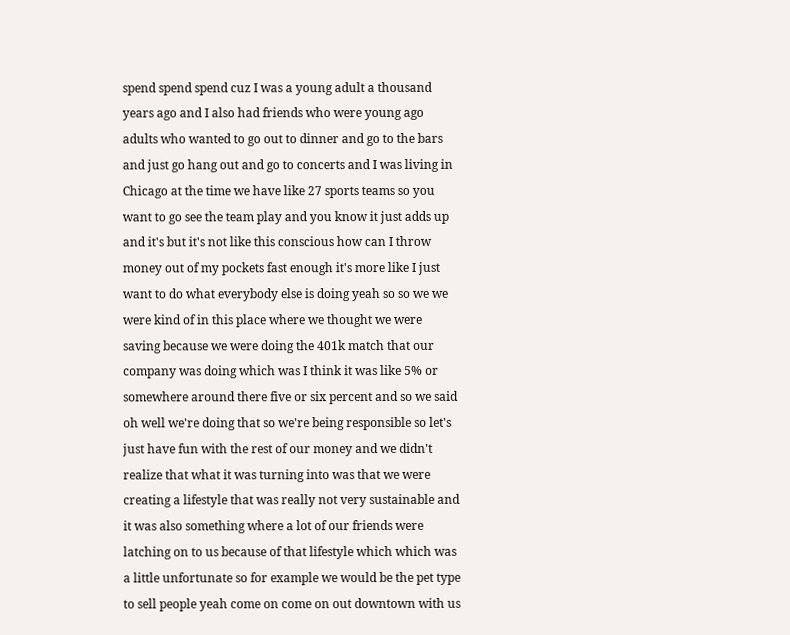spend spend spend cuz I was a young adult a thousand years ago and I also had friends who were young ago adults who wanted to go out to dinner and go to the bars and just go hang out and go to concerts and I was living in Chicago at the time we have like 27 sports teams so you want to go see the team play and you know it just adds up and it's but it's not like this conscious how can I throw money out of my pockets fast enough it's more like I just want to do what everybody else is doing yeah so so we we were kind of in this place where we thought we were saving because we were doing the 401k match that our company was doing which was I think it was like 5% or somewhere around there five or six percent and so we said oh well we're doing that so we're being responsible so let's just have fun with the rest of our money and we didn't realize that what it was turning into was that we were creating a lifestyle that was really not very sustainable and it was also something where a lot of our friends were latching on to us because of that lifestyle which which was a little unfortunate so for example we would be the pet type to sell people yeah come on come on out downtown with us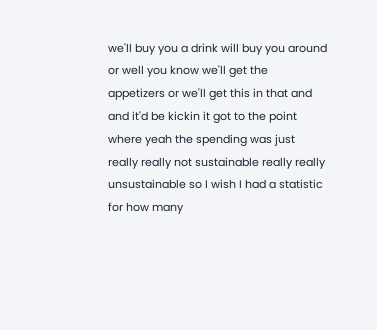we'll buy you a drink will buy you around or well you know we'll get the appetizers or we'll get this in that and and it'd be kickin it got to the point where yeah the spending was just really really not sustainable really really unsustainable so I wish I had a statistic for how many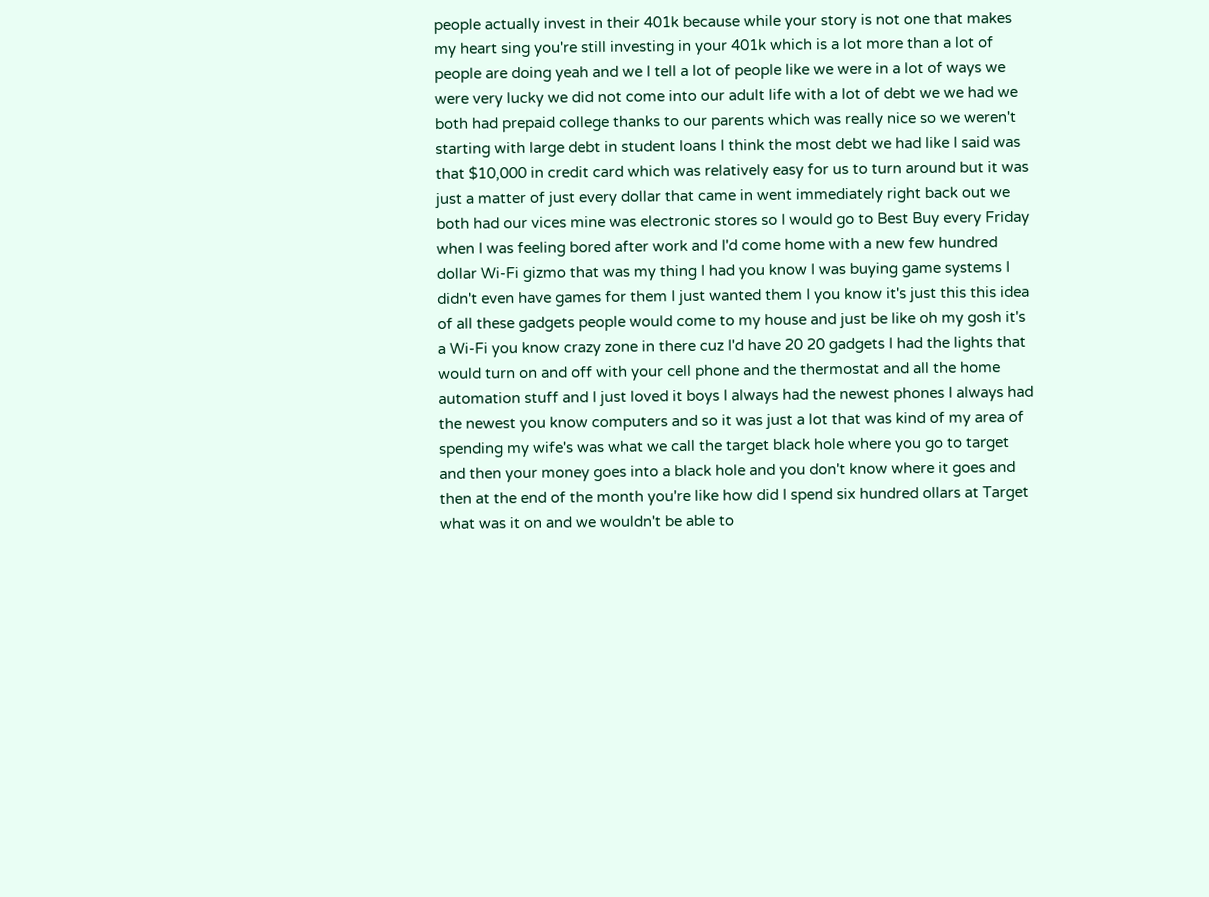people actually invest in their 401k because while your story is not one that makes my heart sing you're still investing in your 401k which is a lot more than a lot of people are doing yeah and we I tell a lot of people like we were in a lot of ways we were very lucky we did not come into our adult life with a lot of debt we we had we both had prepaid college thanks to our parents which was really nice so we weren't starting with large debt in student loans I think the most debt we had like I said was that $10,000 in credit card which was relatively easy for us to turn around but it was just a matter of just every dollar that came in went immediately right back out we both had our vices mine was electronic stores so I would go to Best Buy every Friday when I was feeling bored after work and I'd come home with a new few hundred dollar Wi-Fi gizmo that was my thing I had you know I was buying game systems I didn't even have games for them I just wanted them I you know it's just this this idea of all these gadgets people would come to my house and just be like oh my gosh it's a Wi-Fi you know crazy zone in there cuz I'd have 20 20 gadgets I had the lights that would turn on and off with your cell phone and the thermostat and all the home automation stuff and I just loved it boys I always had the newest phones I always had the newest you know computers and so it was just a lot that was kind of my area of spending my wife's was what we call the target black hole where you go to target and then your money goes into a black hole and you don't know where it goes and then at the end of the month you're like how did I spend six hundred ollars at Target what was it on and we wouldn't be able to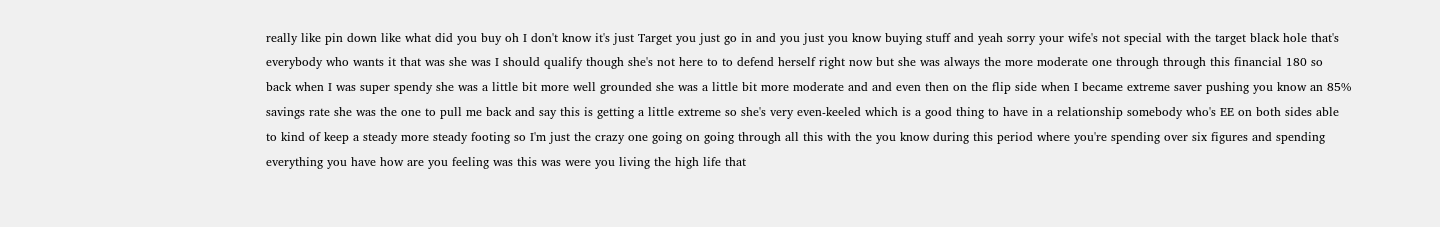really like pin down like what did you buy oh I don't know it's just Target you just go in and you just you know buying stuff and yeah sorry your wife's not special with the target black hole that's everybody who wants it that was she was I should qualify though she's not here to to defend herself right now but she was always the more moderate one through through this financial 180 so back when I was super spendy she was a little bit more well grounded she was a little bit more moderate and and even then on the flip side when I became extreme saver pushing you know an 85% savings rate she was the one to pull me back and say this is getting a little extreme so she's very even-keeled which is a good thing to have in a relationship somebody who's EE on both sides able to kind of keep a steady more steady footing so I'm just the crazy one going on going through all this with the you know during this period where you're spending over six figures and spending everything you have how are you feeling was this was were you living the high life that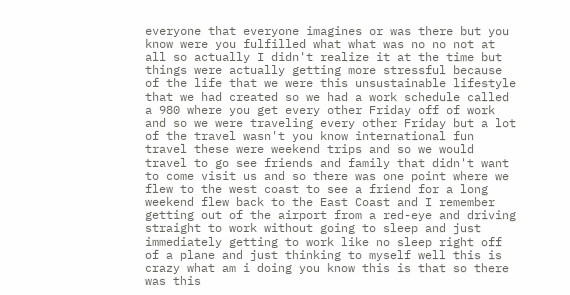everyone that everyone imagines or was there but you know were you fulfilled what what was no no not at all so actually I didn't realize it at the time but things were actually getting more stressful because of the life that we were this unsustainable lifestyle that we had created so we had a work schedule called a 980 where you get every other Friday off of work and so we were traveling every other Friday but a lot of the travel wasn't you know international fun travel these were weekend trips and so we would travel to go see friends and family that didn't want to come visit us and so there was one point where we flew to the west coast to see a friend for a long weekend flew back to the East Coast and I remember getting out of the airport from a red-eye and driving straight to work without going to sleep and just immediately getting to work like no sleep right off of a plane and just thinking to myself well this is crazy what am i doing you know this is that so there was this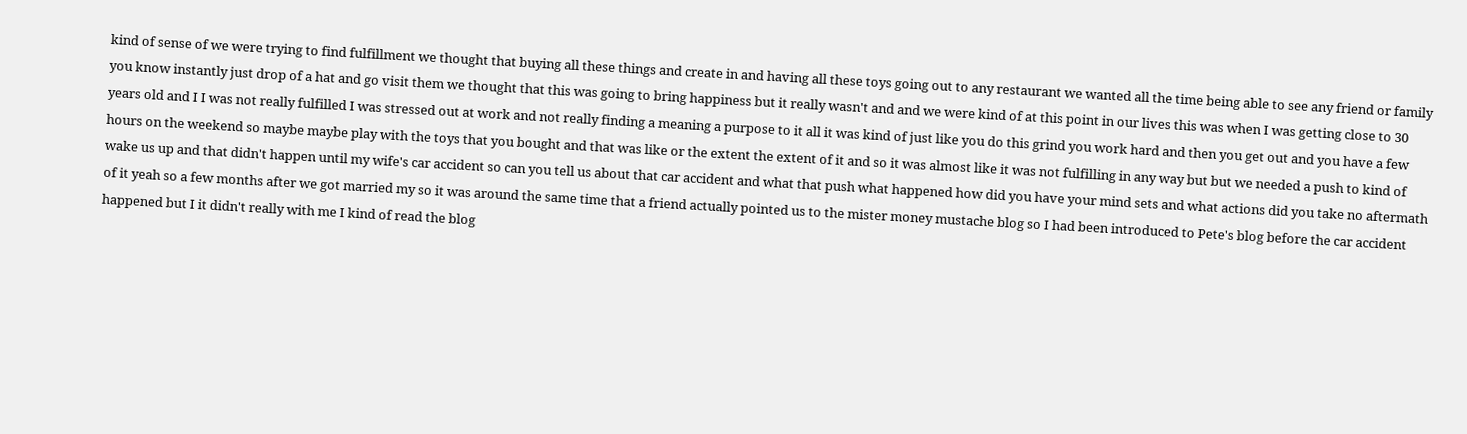kind of sense of we were trying to find fulfillment we thought that buying all these things and create in and having all these toys going out to any restaurant we wanted all the time being able to see any friend or family you know instantly just drop of a hat and go visit them we thought that this was going to bring happiness but it really wasn't and and we were kind of at this point in our lives this was when I was getting close to 30 years old and I I was not really fulfilled I was stressed out at work and not really finding a meaning a purpose to it all it was kind of just like you do this grind you work hard and then you get out and you have a few hours on the weekend so maybe maybe play with the toys that you bought and that was like or the extent the extent of it and so it was almost like it was not fulfilling in any way but but we needed a push to kind of wake us up and that didn't happen until my wife's car accident so can you tell us about that car accident and what that push what happened how did you have your mind sets and what actions did you take no aftermath of it yeah so a few months after we got married my so it was around the same time that a friend actually pointed us to the mister money mustache blog so I had been introduced to Pete's blog before the car accident happened but I it didn't really with me I kind of read the blog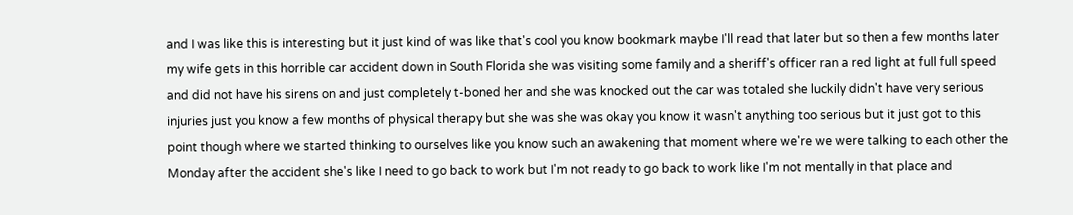and I was like this is interesting but it just kind of was like that's cool you know bookmark maybe I'll read that later but so then a few months later my wife gets in this horrible car accident down in South Florida she was visiting some family and a sheriff's officer ran a red light at full full speed and did not have his sirens on and just completely t-boned her and she was knocked out the car was totaled she luckily didn't have very serious injuries just you know a few months of physical therapy but she was she was okay you know it wasn't anything too serious but it just got to this point though where we started thinking to ourselves like you know such an awakening that moment where we're we were talking to each other the Monday after the accident she's like I need to go back to work but I'm not ready to go back to work like I'm not mentally in that place and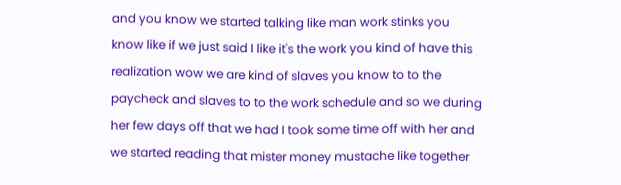and you know we started talking like man work stinks you know like if we just said I like it's the work you kind of have this realization wow we are kind of slaves you know to to the paycheck and slaves to to the work schedule and so we during her few days off that we had I took some time off with her and we started reading that mister money mustache like together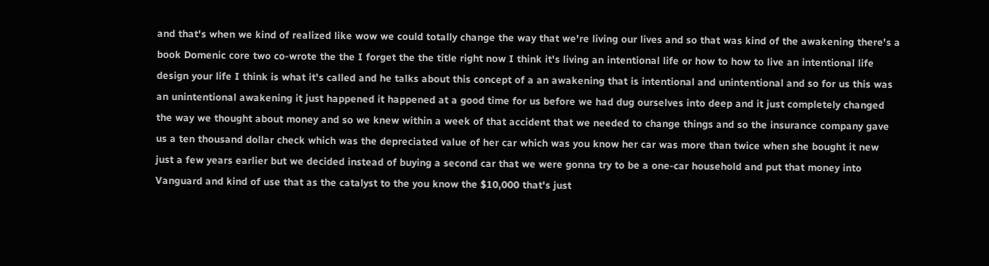and that's when we kind of realized like wow we could totally change the way that we're living our lives and so that was kind of the awakening there's a book Domenic core two co-wrote the the I forget the the title right now I think it's living an intentional life or how to how to live an intentional life design your life I think is what it's called and he talks about this concept of a an awakening that is intentional and unintentional and so for us this was an unintentional awakening it just happened it happened at a good time for us before we had dug ourselves into deep and it just completely changed the way we thought about money and so we knew within a week of that accident that we needed to change things and so the insurance company gave us a ten thousand dollar check which was the depreciated value of her car which was you know her car was more than twice when she bought it new just a few years earlier but we decided instead of buying a second car that we were gonna try to be a one-car household and put that money into Vanguard and kind of use that as the catalyst to the you know the $10,000 that's just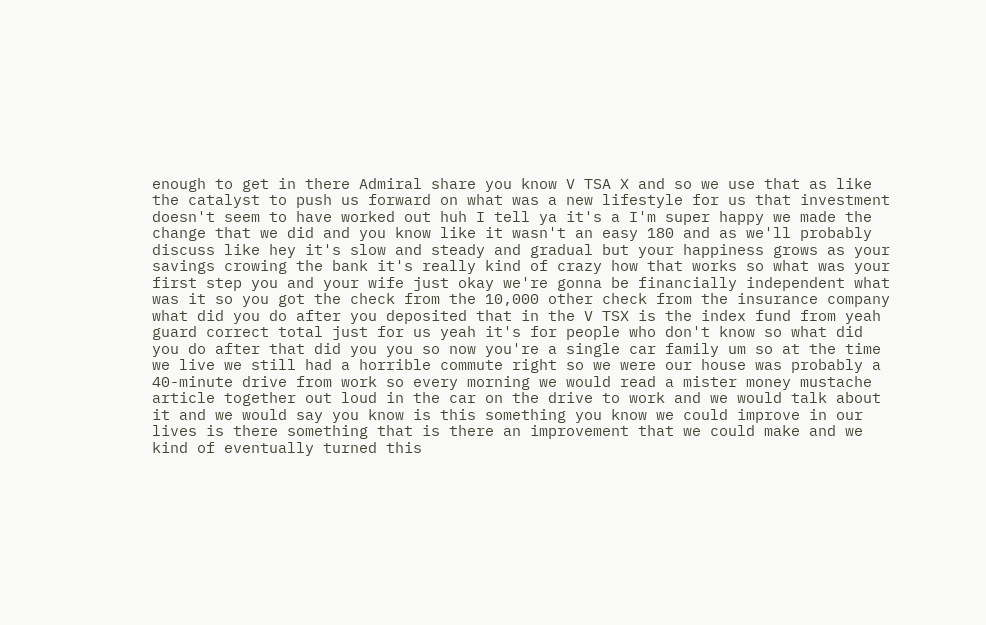enough to get in there Admiral share you know V TSA X and so we use that as like the catalyst to push us forward on what was a new lifestyle for us that investment doesn't seem to have worked out huh I tell ya it's a I'm super happy we made the change that we did and you know like it wasn't an easy 180 and as we'll probably discuss like hey it's slow and steady and gradual but your happiness grows as your savings crowing the bank it's really kind of crazy how that works so what was your first step you and your wife just okay we're gonna be financially independent what was it so you got the check from the 10,000 other check from the insurance company what did you do after you deposited that in the V TSX is the index fund from yeah guard correct total just for us yeah it's for people who don't know so what did you do after that did you you so now you're a single car family um so at the time we live we still had a horrible commute right so we were our house was probably a 40-minute drive from work so every morning we would read a mister money mustache article together out loud in the car on the drive to work and we would talk about it and we would say you know is this something you know we could improve in our lives is there something that is there an improvement that we could make and we kind of eventually turned this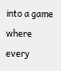into a game where every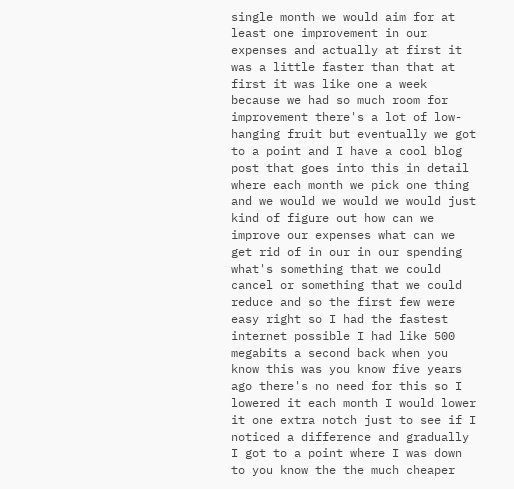single month we would aim for at least one improvement in our expenses and actually at first it was a little faster than that at first it was like one a week because we had so much room for improvement there's a lot of low-hanging fruit but eventually we got to a point and I have a cool blog post that goes into this in detail where each month we pick one thing and we would we would we would just kind of figure out how can we improve our expenses what can we get rid of in our in our spending what's something that we could cancel or something that we could reduce and so the first few were easy right so I had the fastest internet possible I had like 500 megabits a second back when you know this was you know five years ago there's no need for this so I lowered it each month I would lower it one extra notch just to see if I noticed a difference and gradually I got to a point where I was down to you know the the much cheaper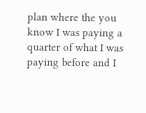plan where the you know I was paying a quarter of what I was paying before and I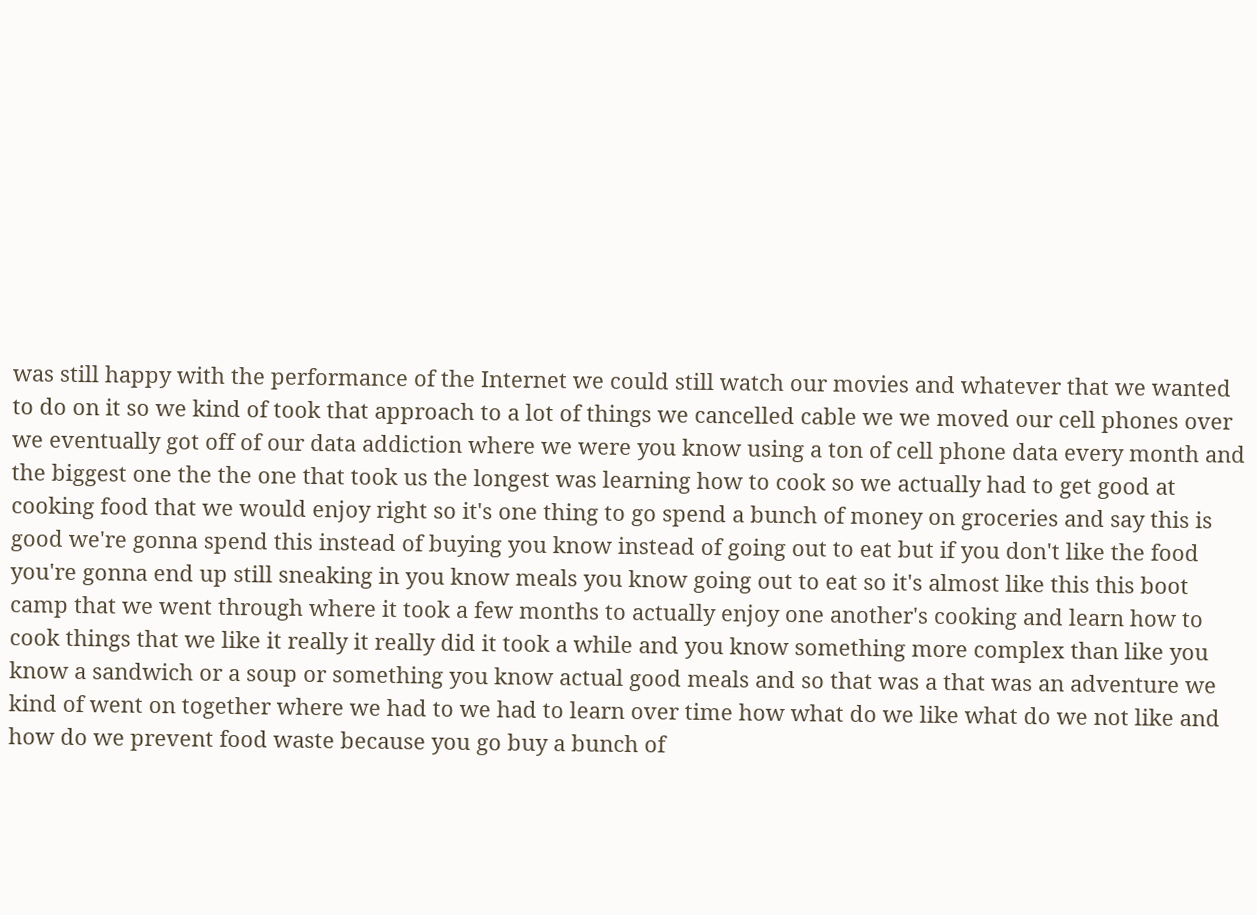was still happy with the performance of the Internet we could still watch our movies and whatever that we wanted to do on it so we kind of took that approach to a lot of things we cancelled cable we we moved our cell phones over we eventually got off of our data addiction where we were you know using a ton of cell phone data every month and the biggest one the the one that took us the longest was learning how to cook so we actually had to get good at cooking food that we would enjoy right so it's one thing to go spend a bunch of money on groceries and say this is good we're gonna spend this instead of buying you know instead of going out to eat but if you don't like the food you're gonna end up still sneaking in you know meals you know going out to eat so it's almost like this this boot camp that we went through where it took a few months to actually enjoy one another's cooking and learn how to cook things that we like it really it really did it took a while and you know something more complex than like you know a sandwich or a soup or something you know actual good meals and so that was a that was an adventure we kind of went on together where we had to we had to learn over time how what do we like what do we not like and how do we prevent food waste because you go buy a bunch of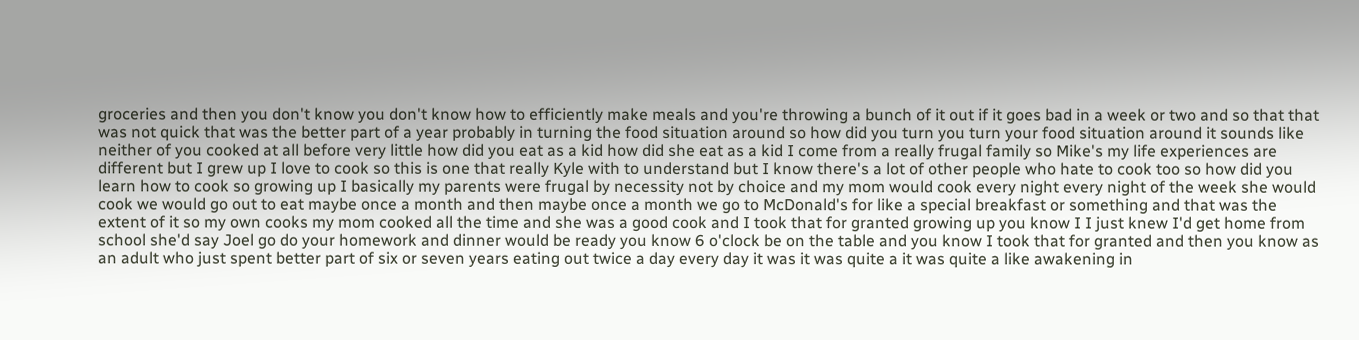groceries and then you don't know you don't know how to efficiently make meals and you're throwing a bunch of it out if it goes bad in a week or two and so that that was not quick that was the better part of a year probably in turning the food situation around so how did you turn you turn your food situation around it sounds like neither of you cooked at all before very little how did you eat as a kid how did she eat as a kid I come from a really frugal family so Mike's my life experiences are different but I grew up I love to cook so this is one that really Kyle with to understand but I know there's a lot of other people who hate to cook too so how did you learn how to cook so growing up I basically my parents were frugal by necessity not by choice and my mom would cook every night every night of the week she would cook we would go out to eat maybe once a month and then maybe once a month we go to McDonald's for like a special breakfast or something and that was the extent of it so my own cooks my mom cooked all the time and she was a good cook and I took that for granted growing up you know I I just knew I'd get home from school she'd say Joel go do your homework and dinner would be ready you know 6 o'clock be on the table and you know I took that for granted and then you know as an adult who just spent better part of six or seven years eating out twice a day every day it was it was quite a it was quite a like awakening in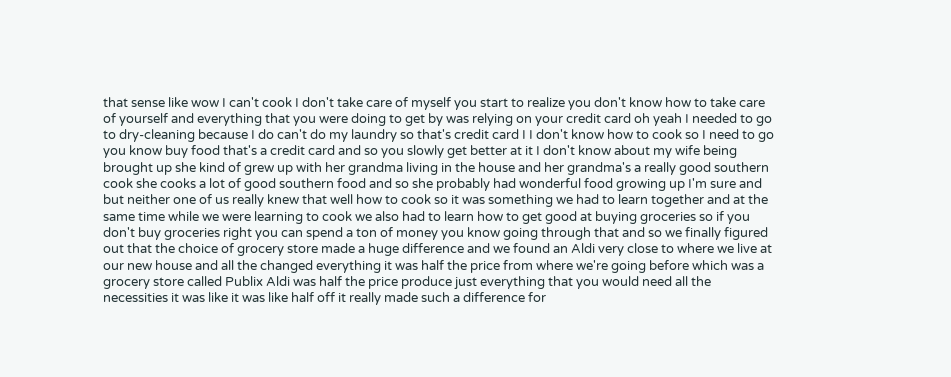that sense like wow I can't cook I don't take care of myself you start to realize you don't know how to take care of yourself and everything that you were doing to get by was relying on your credit card oh yeah I needed to go to dry-cleaning because I do can't do my laundry so that's credit card I I don't know how to cook so I need to go you know buy food that's a credit card and so you slowly get better at it I don't know about my wife being brought up she kind of grew up with her grandma living in the house and her grandma's a really good southern cook she cooks a lot of good southern food and so she probably had wonderful food growing up I'm sure and but neither one of us really knew that well how to cook so it was something we had to learn together and at the same time while we were learning to cook we also had to learn how to get good at buying groceries so if you don't buy groceries right you can spend a ton of money you know going through that and so we finally figured out that the choice of grocery store made a huge difference and we found an Aldi very close to where we live at our new house and all the changed everything it was half the price from where we're going before which was a grocery store called Publix Aldi was half the price produce just everything that you would need all the necessities it was like it was like half off it really made such a difference for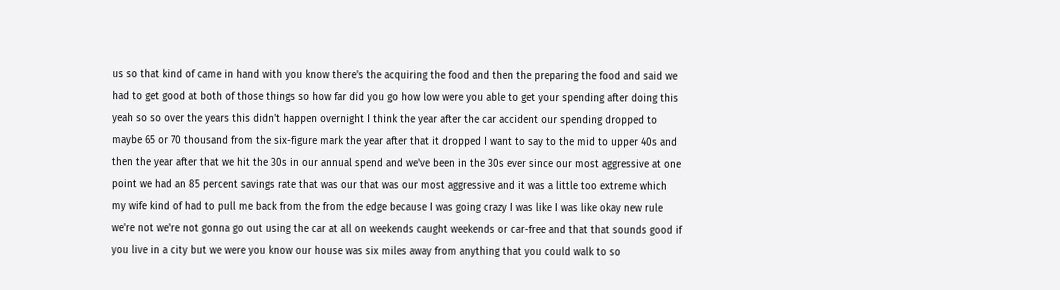us so that kind of came in hand with you know there's the acquiring the food and then the preparing the food and said we had to get good at both of those things so how far did you go how low were you able to get your spending after doing this yeah so so over the years this didn't happen overnight I think the year after the car accident our spending dropped to maybe 65 or 70 thousand from the six-figure mark the year after that it dropped I want to say to the mid to upper 40s and then the year after that we hit the 30s in our annual spend and we've been in the 30s ever since our most aggressive at one point we had an 85 percent savings rate that was our that was our most aggressive and it was a little too extreme which my wife kind of had to pull me back from the from the edge because I was going crazy I was like I was like okay new rule we're not we're not gonna go out using the car at all on weekends caught weekends or car-free and that that sounds good if you live in a city but we were you know our house was six miles away from anything that you could walk to so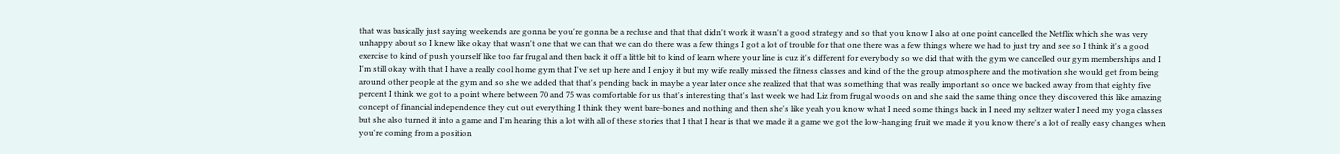that was basically just saying weekends are gonna be you're gonna be a recluse and that that didn't work it wasn't a good strategy and so that you know I also at one point cancelled the Netflix which she was very unhappy about so I knew like okay that wasn't one that we can that we can do there was a few things I got a lot of trouble for that one there was a few things where we had to just try and see so I think it's a good exercise to kind of push yourself like too far frugal and then back it off a little bit to kind of learn where your line is cuz it's different for everybody so we did that with the gym we cancelled our gym memberships and I I'm still okay with that I have a really cool home gym that I've set up here and I enjoy it but my wife really missed the fitness classes and kind of the the group atmosphere and the motivation she would get from being around other people at the gym and so she we added that that's pending back in maybe a year later once she realized that that was something that was really important so once we backed away from that eighty five percent I think we got to a point where between 70 and 75 was comfortable for us that's interesting that's last week we had Liz from frugal woods on and she said the same thing once they discovered this like amazing concept of financial independence they cut out everything I think they went bare-bones and nothing and then she's like yeah you know what I need some things back in I need my seltzer water I need my yoga classes but she also turned it into a game and I'm hearing this a lot with all of these stories that I that I hear is that we made it a game we got the low-hanging fruit we made it you know there's a lot of really easy changes when you're coming from a position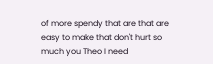of more spendy that are that are easy to make that don't hurt so much you Theo I need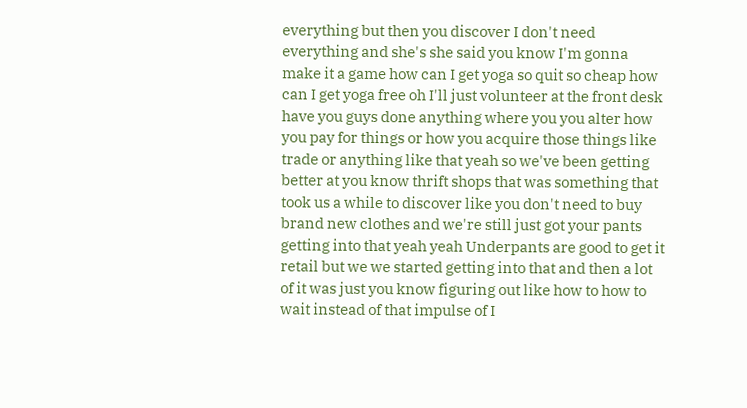everything but then you discover I don't need everything and she's she said you know I'm gonna make it a game how can I get yoga so quit so cheap how can I get yoga free oh I'll just volunteer at the front desk have you guys done anything where you you alter how you pay for things or how you acquire those things like trade or anything like that yeah so we've been getting better at you know thrift shops that was something that took us a while to discover like you don't need to buy brand new clothes and we're still just got your pants getting into that yeah yeah Underpants are good to get it retail but we we started getting into that and then a lot of it was just you know figuring out like how to how to wait instead of that impulse of I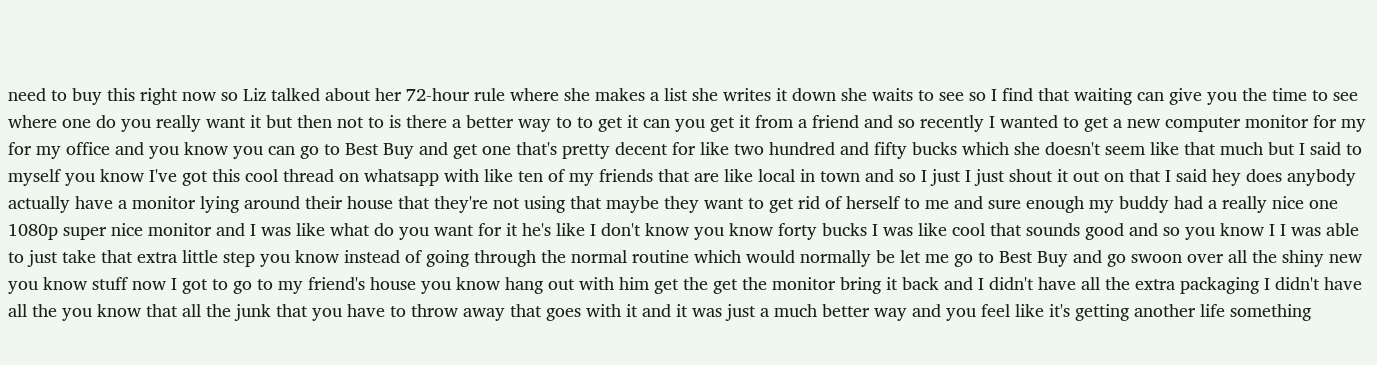need to buy this right now so Liz talked about her 72-hour rule where she makes a list she writes it down she waits to see so I find that waiting can give you the time to see where one do you really want it but then not to is there a better way to to get it can you get it from a friend and so recently I wanted to get a new computer monitor for my for my office and you know you can go to Best Buy and get one that's pretty decent for like two hundred and fifty bucks which she doesn't seem like that much but I said to myself you know I've got this cool thread on whatsapp with like ten of my friends that are like local in town and so I just I just shout it out on that I said hey does anybody actually have a monitor lying around their house that they're not using that maybe they want to get rid of herself to me and sure enough my buddy had a really nice one 1080p super nice monitor and I was like what do you want for it he's like I don't know you know forty bucks I was like cool that sounds good and so you know I I was able to just take that extra little step you know instead of going through the normal routine which would normally be let me go to Best Buy and go swoon over all the shiny new you know stuff now I got to go to my friend's house you know hang out with him get the get the monitor bring it back and I didn't have all the extra packaging I didn't have all the you know that all the junk that you have to throw away that goes with it and it was just a much better way and you feel like it's getting another life something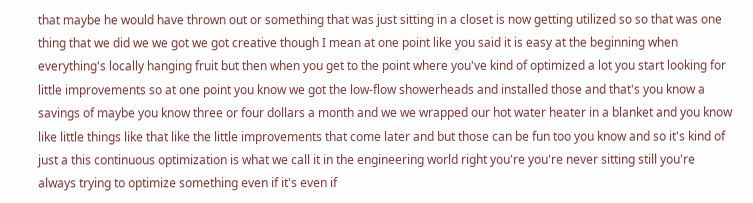that maybe he would have thrown out or something that was just sitting in a closet is now getting utilized so so that was one thing that we did we we got we got creative though I mean at one point like you said it is easy at the beginning when everything's locally hanging fruit but then when you get to the point where you've kind of optimized a lot you start looking for little improvements so at one point you know we got the low-flow showerheads and installed those and that's you know a savings of maybe you know three or four dollars a month and we we wrapped our hot water heater in a blanket and you know like little things like that like the little improvements that come later and but those can be fun too you know and so it's kind of just a this continuous optimization is what we call it in the engineering world right you're you're never sitting still you're always trying to optimize something even if it's even if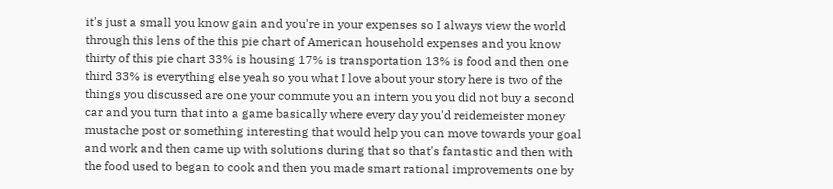it's just a small you know gain and you're in your expenses so I always view the world through this lens of the this pie chart of American household expenses and you know thirty of this pie chart 33% is housing 17% is transportation 13% is food and then one third 33% is everything else yeah so you what I love about your story here is two of the things you discussed are one your commute you an intern you you did not buy a second car and you turn that into a game basically where every day you'd reidemeister money mustache post or something interesting that would help you can move towards your goal and work and then came up with solutions during that so that's fantastic and then with the food used to began to cook and then you made smart rational improvements one by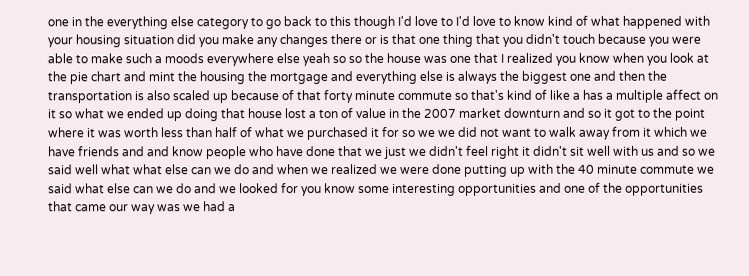one in the everything else category to go back to this though I'd love to I'd love to know kind of what happened with your housing situation did you make any changes there or is that one thing that you didn't touch because you were able to make such a moods everywhere else yeah so so the house was one that I realized you know when you look at the pie chart and mint the housing the mortgage and everything else is always the biggest one and then the transportation is also scaled up because of that forty minute commute so that's kind of like a has a multiple affect on it so what we ended up doing that house lost a ton of value in the 2007 market downturn and so it got to the point where it was worth less than half of what we purchased it for so we we did not want to walk away from it which we have friends and and know people who have done that we just we didn't feel right it didn't sit well with us and so we said well what what else can we do and when we realized we were done putting up with the 40 minute commute we said what else can we do and we looked for you know some interesting opportunities and one of the opportunities that came our way was we had a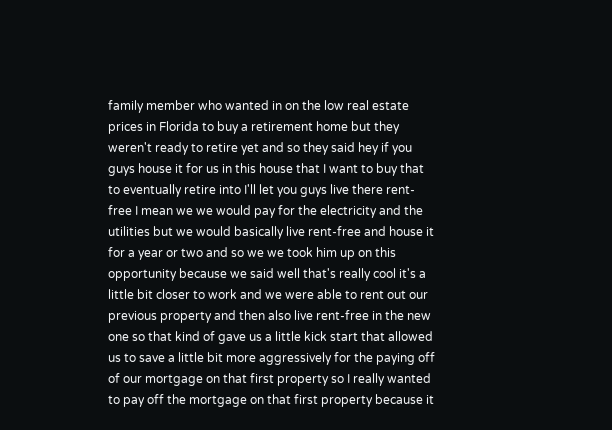family member who wanted in on the low real estate prices in Florida to buy a retirement home but they weren't ready to retire yet and so they said hey if you guys house it for us in this house that I want to buy that to eventually retire into I'll let you guys live there rent-free I mean we we would pay for the electricity and the utilities but we would basically live rent-free and house it for a year or two and so we we took him up on this opportunity because we said well that's really cool it's a little bit closer to work and we were able to rent out our previous property and then also live rent-free in the new one so that kind of gave us a little kick start that allowed us to save a little bit more aggressively for the paying off of our mortgage on that first property so I really wanted to pay off the mortgage on that first property because it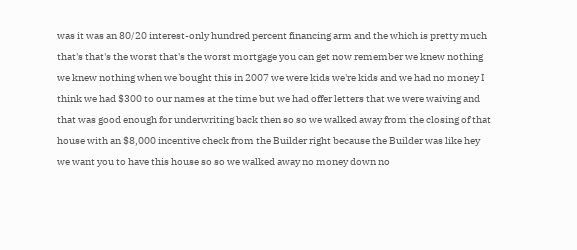was it was an 80/20 interest-only hundred percent financing arm and the which is pretty much that's that's the worst that's the worst mortgage you can get now remember we knew nothing we knew nothing when we bought this in 2007 we were kids we're kids and we had no money I think we had $300 to our names at the time but we had offer letters that we were waiving and that was good enough for underwriting back then so so we walked away from the closing of that house with an $8,000 incentive check from the Builder right because the Builder was like hey we want you to have this house so so we walked away no money down no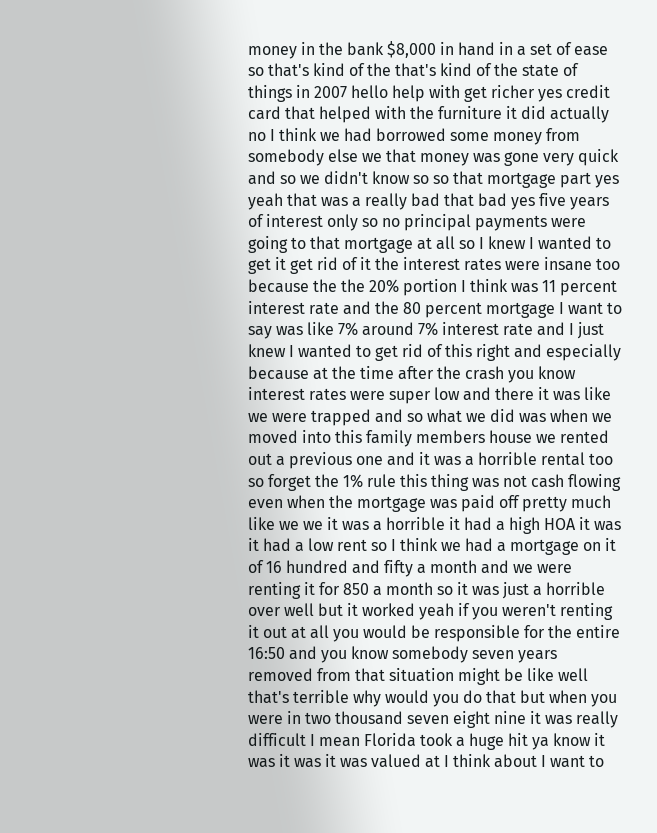money in the bank $8,000 in hand in a set of ease so that's kind of the that's kind of the state of things in 2007 hello help with get richer yes credit card that helped with the furniture it did actually no I think we had borrowed some money from somebody else we that money was gone very quick and so we didn't know so so that mortgage part yes yeah that was a really bad that bad yes five years of interest only so no principal payments were going to that mortgage at all so I knew I wanted to get it get rid of it the interest rates were insane too because the the 20% portion I think was 11 percent interest rate and the 80 percent mortgage I want to say was like 7% around 7% interest rate and I just knew I wanted to get rid of this right and especially because at the time after the crash you know interest rates were super low and there it was like we were trapped and so what we did was when we moved into this family members house we rented out a previous one and it was a horrible rental too so forget the 1% rule this thing was not cash flowing even when the mortgage was paid off pretty much like we we it was a horrible it had a high HOA it was it had a low rent so I think we had a mortgage on it of 16 hundred and fifty a month and we were renting it for 850 a month so it was just a horrible over well but it worked yeah if you weren't renting it out at all you would be responsible for the entire 16:50 and you know somebody seven years removed from that situation might be like well that's terrible why would you do that but when you were in two thousand seven eight nine it was really difficult I mean Florida took a huge hit ya know it was it was it was valued at I think about I want to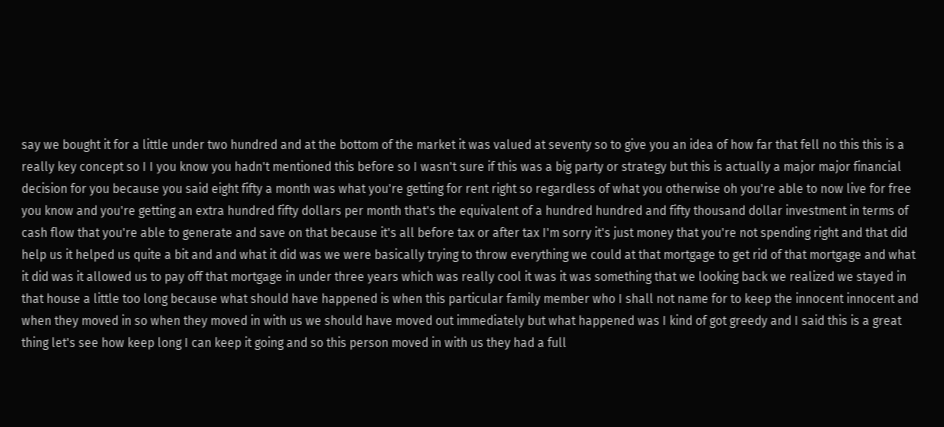say we bought it for a little under two hundred and at the bottom of the market it was valued at seventy so to give you an idea of how far that fell no this this is a really key concept so I I you know you hadn't mentioned this before so I wasn't sure if this was a big party or strategy but this is actually a major major financial decision for you because you said eight fifty a month was what you're getting for rent right so regardless of what you otherwise oh you're able to now live for free you know and you're getting an extra hundred fifty dollars per month that's the equivalent of a hundred hundred and fifty thousand dollar investment in terms of cash flow that you're able to generate and save on that because it's all before tax or after tax I'm sorry it's just money that you're not spending right and that did help us it helped us quite a bit and and what it did was we were basically trying to throw everything we could at that mortgage to get rid of that mortgage and what it did was it allowed us to pay off that mortgage in under three years which was really cool it was it was something that we looking back we realized we stayed in that house a little too long because what should have happened is when this particular family member who I shall not name for to keep the innocent innocent and when they moved in so when they moved in with us we should have moved out immediately but what happened was I kind of got greedy and I said this is a great thing let's see how keep long I can keep it going and so this person moved in with us they had a full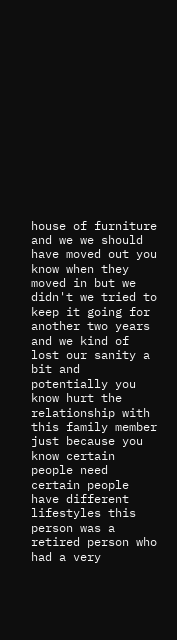house of furniture and we we should have moved out you know when they moved in but we didn't we tried to keep it going for another two years and we kind of lost our sanity a bit and potentially you know hurt the relationship with this family member just because you know certain people need certain people have different lifestyles this person was a retired person who had a very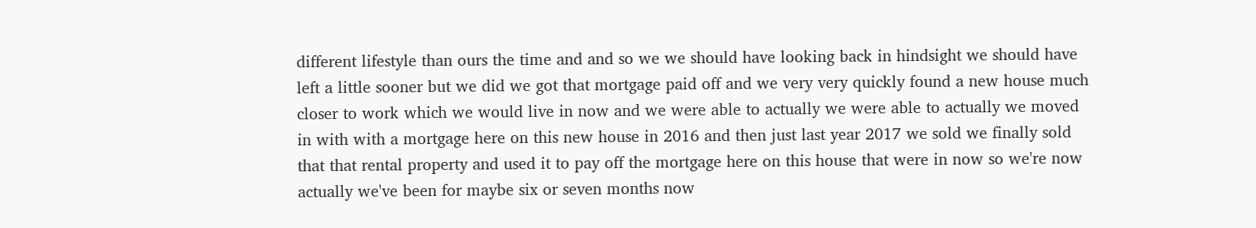different lifestyle than ours the time and and so we we should have looking back in hindsight we should have left a little sooner but we did we got that mortgage paid off and we very very quickly found a new house much closer to work which we would live in now and we were able to actually we were able to actually we moved in with with a mortgage here on this new house in 2016 and then just last year 2017 we sold we finally sold that that rental property and used it to pay off the mortgage here on this house that were in now so we're now actually we've been for maybe six or seven months now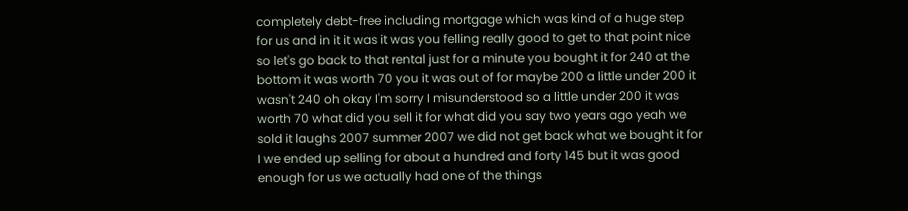completely debt-free including mortgage which was kind of a huge step for us and in it it was it was you felling really good to get to that point nice so let's go back to that rental just for a minute you bought it for 240 at the bottom it was worth 70 you it was out of for maybe 200 a little under 200 it wasn't 240 oh okay I'm sorry I misunderstood so a little under 200 it was worth 70 what did you sell it for what did you say two years ago yeah we sold it laughs 2007 summer 2007 we did not get back what we bought it for I we ended up selling for about a hundred and forty 145 but it was good enough for us we actually had one of the things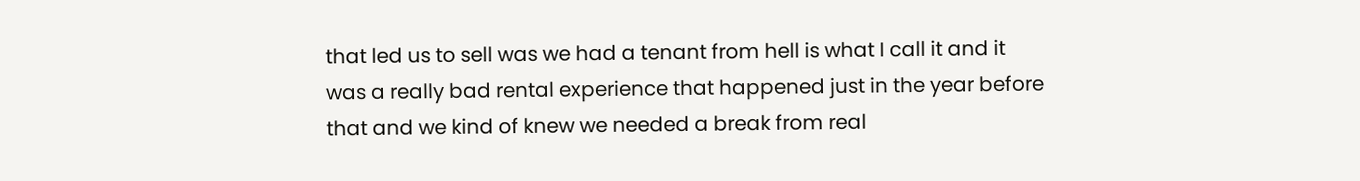that led us to sell was we had a tenant from hell is what I call it and it was a really bad rental experience that happened just in the year before that and we kind of knew we needed a break from real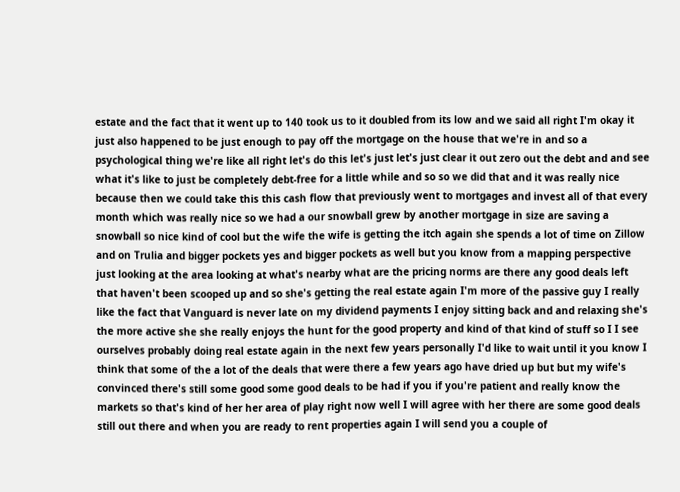estate and the fact that it went up to 140 took us to it doubled from its low and we said all right I'm okay it just also happened to be just enough to pay off the mortgage on the house that we're in and so a psychological thing we're like all right let's do this let's just let's just clear it out zero out the debt and and see what it's like to just be completely debt-free for a little while and so so we did that and it was really nice because then we could take this this cash flow that previously went to mortgages and invest all of that every month which was really nice so we had a our snowball grew by another mortgage in size are saving a snowball so nice kind of cool but the wife the wife is getting the itch again she spends a lot of time on Zillow and on Trulia and bigger pockets yes and bigger pockets as well but you know from a mapping perspective just looking at the area looking at what's nearby what are the pricing norms are there any good deals left that haven't been scooped up and so she's getting the real estate again I'm more of the passive guy I really like the fact that Vanguard is never late on my dividend payments I enjoy sitting back and and relaxing she's the more active she she really enjoys the hunt for the good property and kind of that kind of stuff so I I see ourselves probably doing real estate again in the next few years personally I'd like to wait until it you know I think that some of the a lot of the deals that were there a few years ago have dried up but but my wife's convinced there's still some good some good deals to be had if you if you're patient and really know the markets so that's kind of her her area of play right now well I will agree with her there are some good deals still out there and when you are ready to rent properties again I will send you a couple of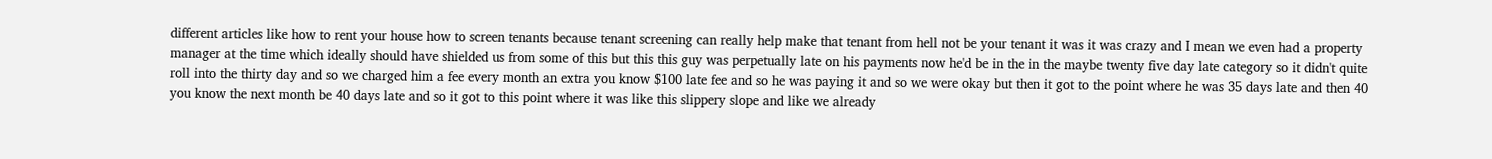different articles like how to rent your house how to screen tenants because tenant screening can really help make that tenant from hell not be your tenant it was it was crazy and I mean we even had a property manager at the time which ideally should have shielded us from some of this but this this guy was perpetually late on his payments now he'd be in the in the maybe twenty five day late category so it didn't quite roll into the thirty day and so we charged him a fee every month an extra you know $100 late fee and so he was paying it and so we were okay but then it got to the point where he was 35 days late and then 40 you know the next month be 40 days late and so it got to this point where it was like this slippery slope and like we already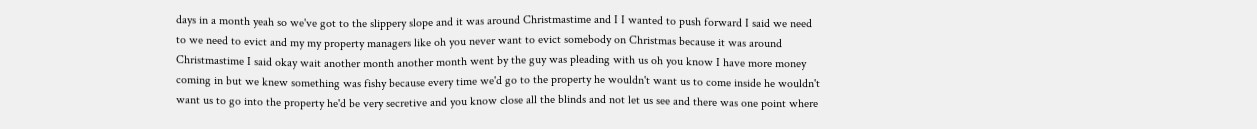days in a month yeah so we've got to the slippery slope and it was around Christmastime and I I wanted to push forward I said we need to we need to evict and my my property managers like oh you never want to evict somebody on Christmas because it was around Christmastime I said okay wait another month another month went by the guy was pleading with us oh you know I have more money coming in but we knew something was fishy because every time we'd go to the property he wouldn't want us to come inside he wouldn't want us to go into the property he'd be very secretive and you know close all the blinds and not let us see and there was one point where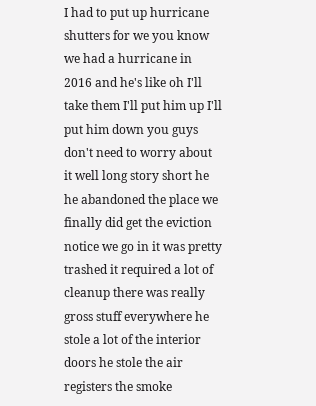I had to put up hurricane shutters for we you know we had a hurricane in 2016 and he's like oh I'll take them I'll put him up I'll put him down you guys don't need to worry about it well long story short he he abandoned the place we finally did get the eviction notice we go in it was pretty trashed it required a lot of cleanup there was really gross stuff everywhere he stole a lot of the interior doors he stole the air registers the smoke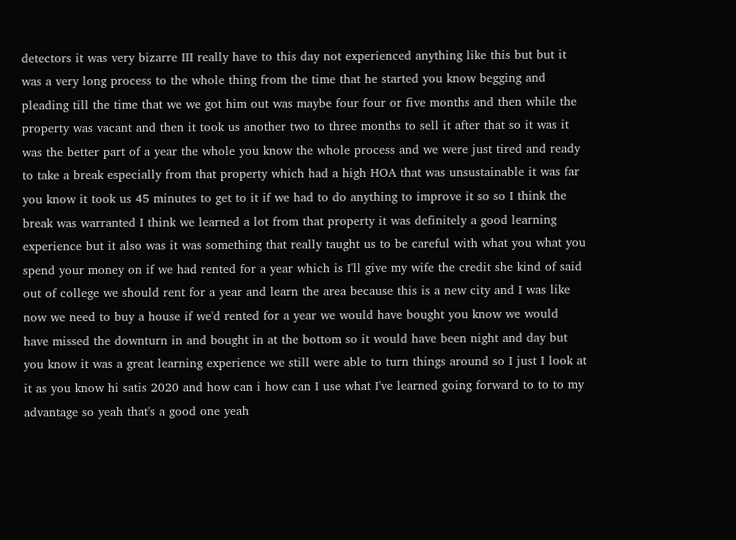detectors it was very bizarre III really have to this day not experienced anything like this but but it was a very long process to the whole thing from the time that he started you know begging and pleading till the time that we we got him out was maybe four four or five months and then while the property was vacant and then it took us another two to three months to sell it after that so it was it was the better part of a year the whole you know the whole process and we were just tired and ready to take a break especially from that property which had a high HOA that was unsustainable it was far you know it took us 45 minutes to get to it if we had to do anything to improve it so so I think the break was warranted I think we learned a lot from that property it was definitely a good learning experience but it also was it was something that really taught us to be careful with what you what you spend your money on if we had rented for a year which is I'll give my wife the credit she kind of said out of college we should rent for a year and learn the area because this is a new city and I was like now we need to buy a house if we'd rented for a year we would have bought you know we would have missed the downturn in and bought in at the bottom so it would have been night and day but you know it was a great learning experience we still were able to turn things around so I just I look at it as you know hi satis 2020 and how can i how can I use what I've learned going forward to to to my advantage so yeah that's a good one yeah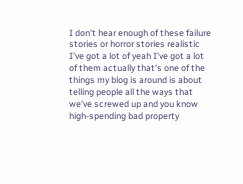I don't hear enough of these failure stories or horror stories realistic I've got a lot of yeah I've got a lot of them actually that's one of the things my blog is around is about telling people all the ways that we've screwed up and you know high-spending bad property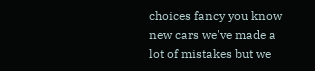choices fancy you know new cars we've made a lot of mistakes but we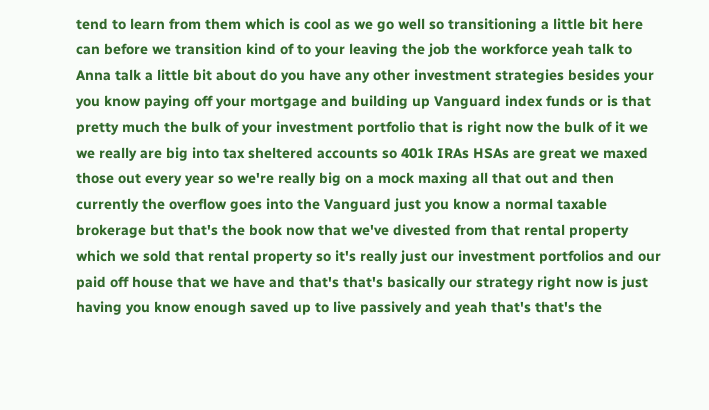tend to learn from them which is cool as we go well so transitioning a little bit here can before we transition kind of to your leaving the job the workforce yeah talk to Anna talk a little bit about do you have any other investment strategies besides your you know paying off your mortgage and building up Vanguard index funds or is that pretty much the bulk of your investment portfolio that is right now the bulk of it we we really are big into tax sheltered accounts so 401k IRAs HSAs are great we maxed those out every year so we're really big on a mock maxing all that out and then currently the overflow goes into the Vanguard just you know a normal taxable brokerage but that's the book now that we've divested from that rental property which we sold that rental property so it's really just our investment portfolios and our paid off house that we have and that's that's basically our strategy right now is just having you know enough saved up to live passively and yeah that's that's the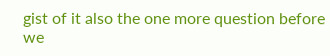gist of it also the one more question before we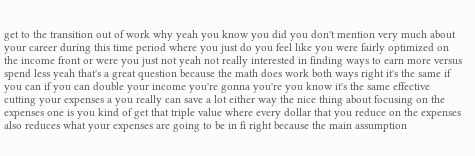get to the transition out of work why yeah you know you did you don't mention very much about your career during this time period where you just do you feel like you were fairly optimized on the income front or were you just not yeah not really interested in finding ways to earn more versus spend less yeah that's a great question because the math does work both ways right it's the same if you can if you can double your income you're gonna you're you know it's the same effective cutting your expenses a you really can save a lot either way the nice thing about focusing on the expenses one is you kind of get that triple value where every dollar that you reduce on the expenses also reduces what your expenses are going to be in fi right because the main assumption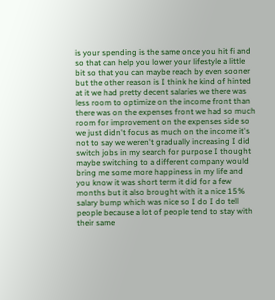is your spending is the same once you hit fi and so that can help you lower your lifestyle a little bit so that you can maybe reach by even sooner but the other reason is I think he kind of hinted at it we had pretty decent salaries we there was less room to optimize on the income front than there was on the expenses front we had so much room for improvement on the expenses side so we just didn't focus as much on the income it's not to say we weren't gradually increasing I did switch jobs in my search for purpose I thought maybe switching to a different company would bring me some more happiness in my life and you know it was short term it did for a few months but it also brought with it a nice 15% salary bump which was nice so I do I do tell people because a lot of people tend to stay with their same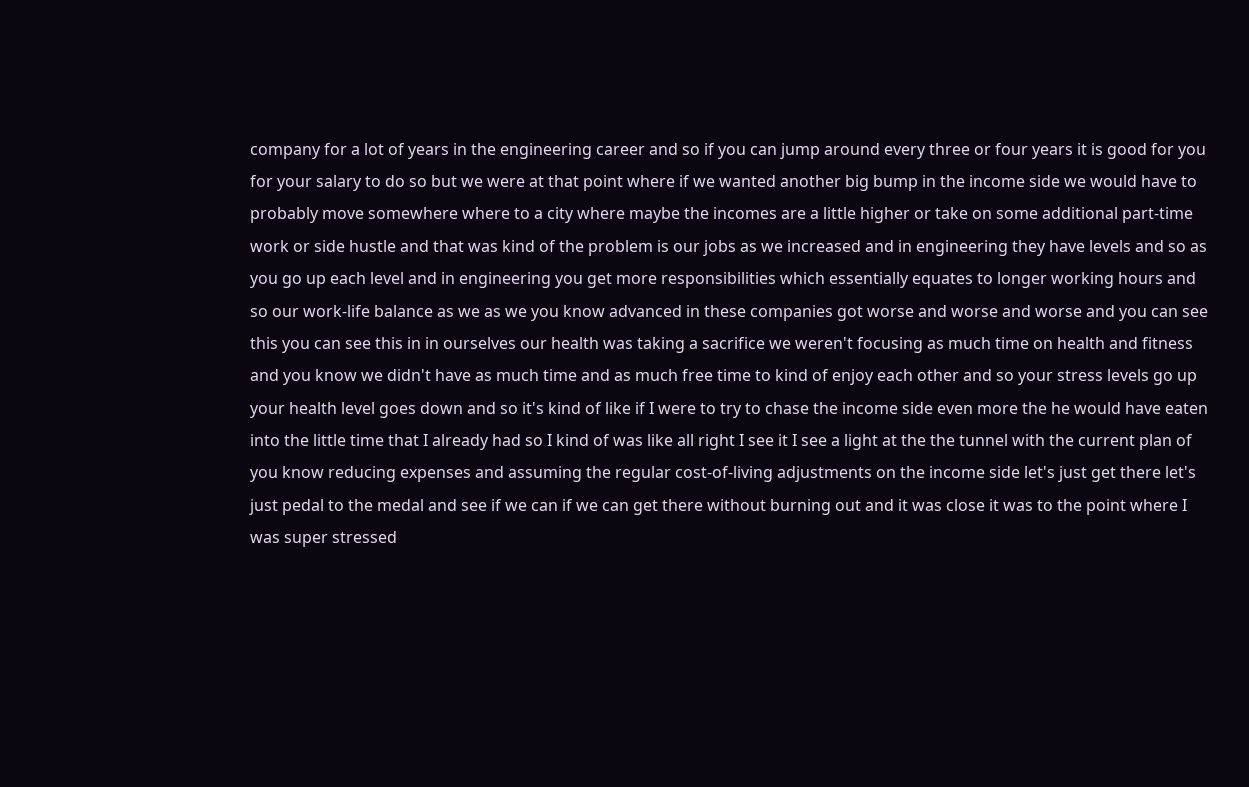company for a lot of years in the engineering career and so if you can jump around every three or four years it is good for you for your salary to do so but we were at that point where if we wanted another big bump in the income side we would have to probably move somewhere where to a city where maybe the incomes are a little higher or take on some additional part-time work or side hustle and that was kind of the problem is our jobs as we increased and in engineering they have levels and so as you go up each level and in engineering you get more responsibilities which essentially equates to longer working hours and so our work-life balance as we as we you know advanced in these companies got worse and worse and worse and you can see this you can see this in in ourselves our health was taking a sacrifice we weren't focusing as much time on health and fitness and you know we didn't have as much time and as much free time to kind of enjoy each other and so your stress levels go up your health level goes down and so it's kind of like if I were to try to chase the income side even more the he would have eaten into the little time that I already had so I kind of was like all right I see it I see a light at the the tunnel with the current plan of you know reducing expenses and assuming the regular cost-of-living adjustments on the income side let's just get there let's just pedal to the medal and see if we can if we can get there without burning out and it was close it was to the point where I was super stressed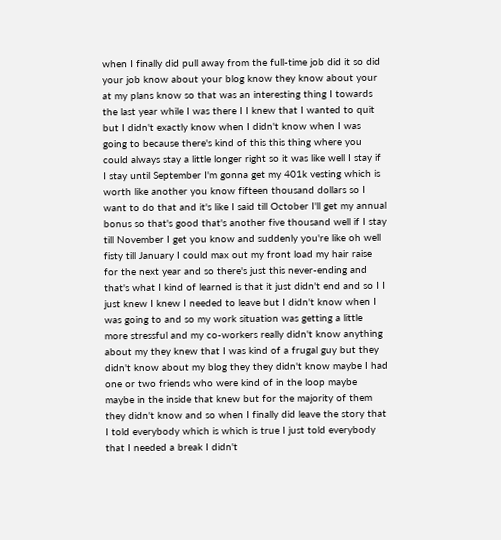when I finally did pull away from the full-time job did it so did your job know about your blog know they know about your at my plans know so that was an interesting thing I towards the last year while I was there I I knew that I wanted to quit but I didn't exactly know when I didn't know when I was going to because there's kind of this this thing where you could always stay a little longer right so it was like well I stay if I stay until September I'm gonna get my 401k vesting which is worth like another you know fifteen thousand dollars so I want to do that and it's like I said till October I'll get my annual bonus so that's good that's another five thousand well if I stay till November I get you know and suddenly you're like oh well fisty till January I could max out my front load my hair raise for the next year and so there's just this never-ending and that's what I kind of learned is that it just didn't end and so I I just knew I knew I needed to leave but I didn't know when I was going to and so my work situation was getting a little more stressful and my co-workers really didn't know anything about my they knew that I was kind of a frugal guy but they didn't know about my blog they they didn't know maybe I had one or two friends who were kind of in the loop maybe maybe in the inside that knew but for the majority of them they didn't know and so when I finally did leave the story that I told everybody which is which is true I just told everybody that I needed a break I didn't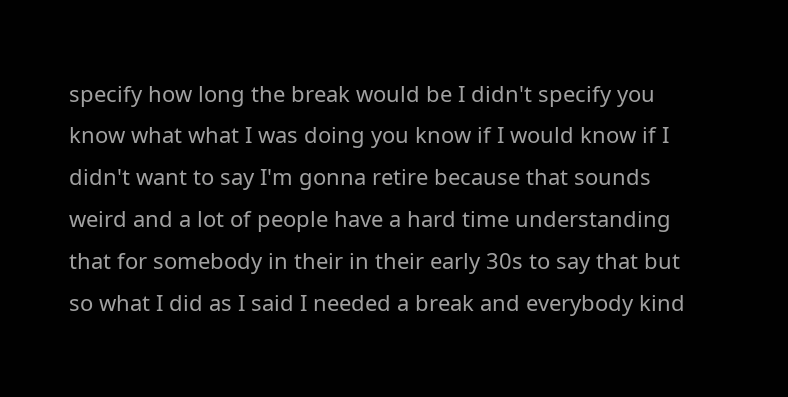specify how long the break would be I didn't specify you know what what I was doing you know if I would know if I didn't want to say I'm gonna retire because that sounds weird and a lot of people have a hard time understanding that for somebody in their in their early 30s to say that but so what I did as I said I needed a break and everybody kind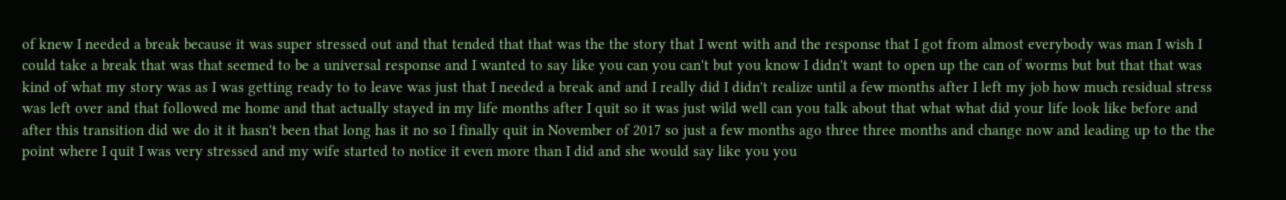of knew I needed a break because it was super stressed out and that tended that that was the the story that I went with and the response that I got from almost everybody was man I wish I could take a break that was that seemed to be a universal response and I wanted to say like you can you can't but you know I didn't want to open up the can of worms but but that that was kind of what my story was as I was getting ready to to leave was just that I needed a break and and I really did I didn't realize until a few months after I left my job how much residual stress was left over and that followed me home and that actually stayed in my life months after I quit so it was just wild well can you talk about that what what did your life look like before and after this transition did we do it it hasn't been that long has it no so I finally quit in November of 2017 so just a few months ago three three months and change now and leading up to the the point where I quit I was very stressed and my wife started to notice it even more than I did and she would say like you you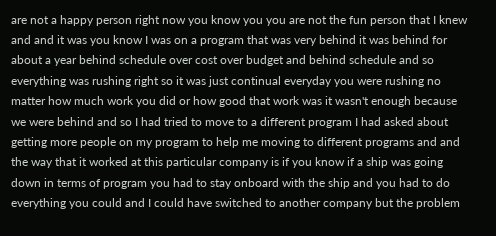are not a happy person right now you know you you are not the fun person that I knew and and it was you know I was on a program that was very behind it was behind for about a year behind schedule over cost over budget and behind schedule and so everything was rushing right so it was just continual everyday you were rushing no matter how much work you did or how good that work was it wasn't enough because we were behind and so I had tried to move to a different program I had asked about getting more people on my program to help me moving to different programs and and the way that it worked at this particular company is if you know if a ship was going down in terms of program you had to stay onboard with the ship and you had to do everything you could and I could have switched to another company but the problem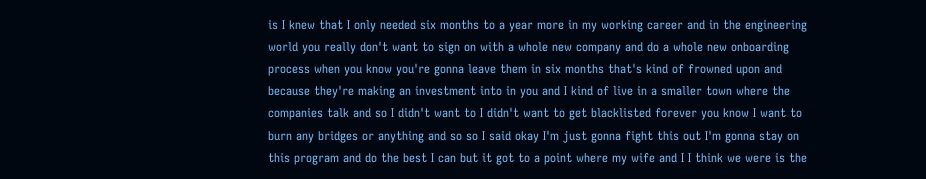is I knew that I only needed six months to a year more in my working career and in the engineering world you really don't want to sign on with a whole new company and do a whole new onboarding process when you know you're gonna leave them in six months that's kind of frowned upon and because they're making an investment into in you and I kind of live in a smaller town where the companies talk and so I didn't want to I didn't want to get blacklisted forever you know I want to burn any bridges or anything and so so I said okay I'm just gonna fight this out I'm gonna stay on this program and do the best I can but it got to a point where my wife and I I think we were is the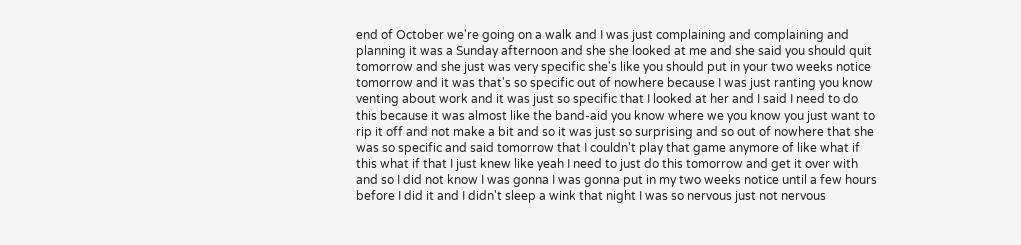end of October we're going on a walk and I was just complaining and complaining and planning it was a Sunday afternoon and she she looked at me and she said you should quit tomorrow and she just was very specific she's like you should put in your two weeks notice tomorrow and it was that's so specific out of nowhere because I was just ranting you know venting about work and it was just so specific that I looked at her and I said I need to do this because it was almost like the band-aid you know where we you know you just want to rip it off and not make a bit and so it was just so surprising and so out of nowhere that she was so specific and said tomorrow that I couldn't play that game anymore of like what if this what if that I just knew like yeah I need to just do this tomorrow and get it over with and so I did not know I was gonna I was gonna put in my two weeks notice until a few hours before I did it and I didn't sleep a wink that night I was so nervous just not nervous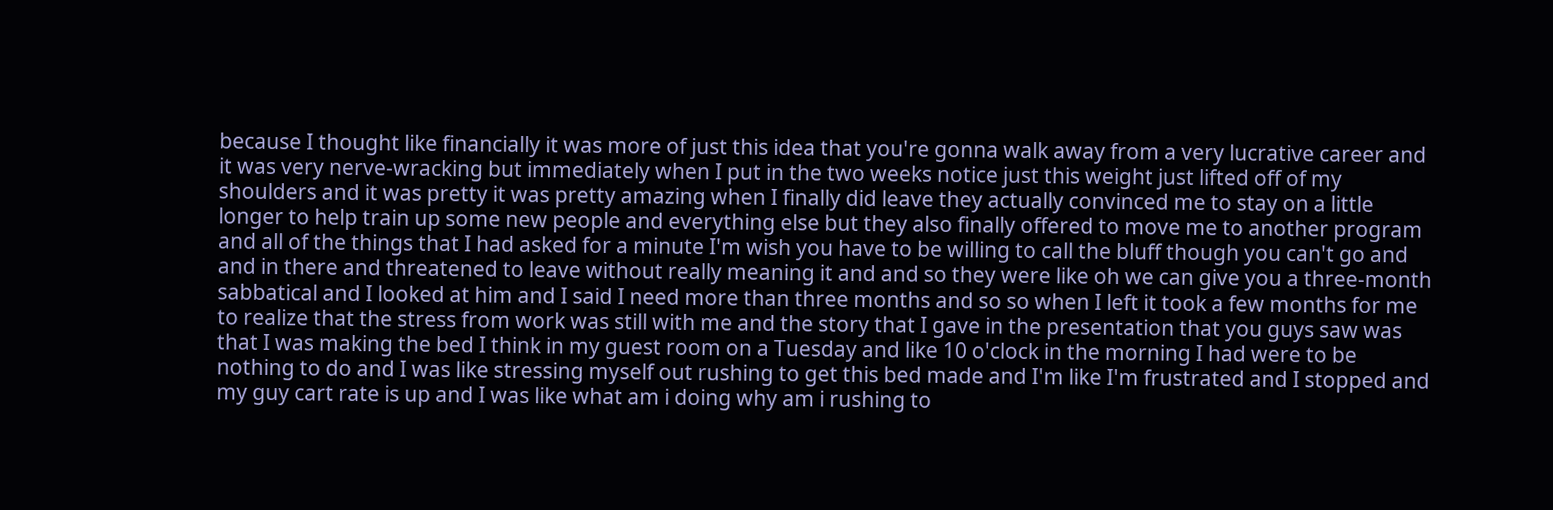because I thought like financially it was more of just this idea that you're gonna walk away from a very lucrative career and it was very nerve-wracking but immediately when I put in the two weeks notice just this weight just lifted off of my shoulders and it was pretty it was pretty amazing when I finally did leave they actually convinced me to stay on a little longer to help train up some new people and everything else but they also finally offered to move me to another program and all of the things that I had asked for a minute I'm wish you have to be willing to call the bluff though you can't go and and in there and threatened to leave without really meaning it and and so they were like oh we can give you a three-month sabbatical and I looked at him and I said I need more than three months and so so when I left it took a few months for me to realize that the stress from work was still with me and the story that I gave in the presentation that you guys saw was that I was making the bed I think in my guest room on a Tuesday and like 10 o'clock in the morning I had were to be nothing to do and I was like stressing myself out rushing to get this bed made and I'm like I'm frustrated and I stopped and my guy cart rate is up and I was like what am i doing why am i rushing to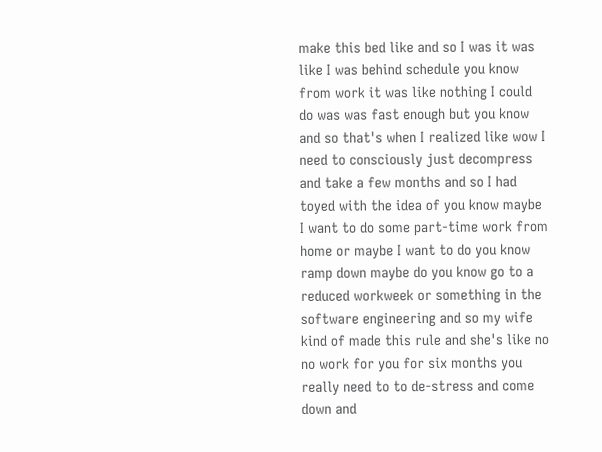make this bed like and so I was it was like I was behind schedule you know from work it was like nothing I could do was was fast enough but you know and so that's when I realized like wow I need to consciously just decompress and take a few months and so I had toyed with the idea of you know maybe I want to do some part-time work from home or maybe I want to do you know ramp down maybe do you know go to a reduced workweek or something in the software engineering and so my wife kind of made this rule and she's like no no work for you for six months you really need to to de-stress and come down and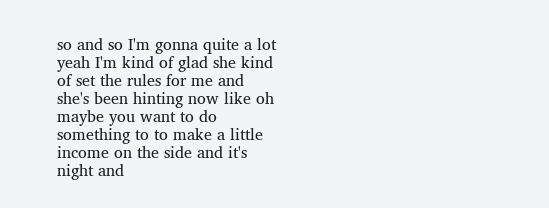so and so I'm gonna quite a lot yeah I'm kind of glad she kind of set the rules for me and she's been hinting now like oh maybe you want to do something to to make a little income on the side and it's night and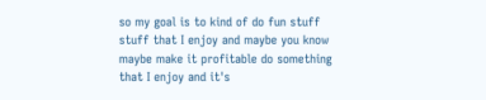so my goal is to kind of do fun stuff stuff that I enjoy and maybe you know maybe make it profitable do something that I enjoy and it's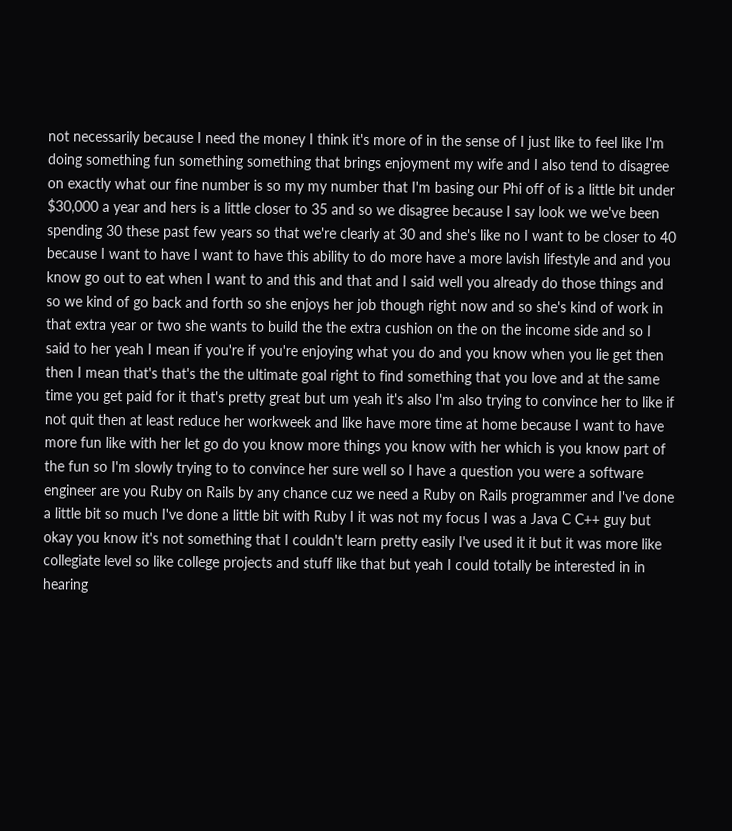not necessarily because I need the money I think it's more of in the sense of I just like to feel like I'm doing something fun something something that brings enjoyment my wife and I also tend to disagree on exactly what our fine number is so my my number that I'm basing our Phi off of is a little bit under $30,000 a year and hers is a little closer to 35 and so we disagree because I say look we we've been spending 30 these past few years so that we're clearly at 30 and she's like no I want to be closer to 40 because I want to have I want to have this ability to do more have a more lavish lifestyle and and you know go out to eat when I want to and this and that and I said well you already do those things and so we kind of go back and forth so she enjoys her job though right now and so she's kind of work in that extra year or two she wants to build the the extra cushion on the on the income side and so I said to her yeah I mean if you're if you're enjoying what you do and you know when you lie get then then I mean that's that's the the ultimate goal right to find something that you love and at the same time you get paid for it that's pretty great but um yeah it's also I'm also trying to convince her to like if not quit then at least reduce her workweek and like have more time at home because I want to have more fun like with her let go do you know more things you know with her which is you know part of the fun so I'm slowly trying to to convince her sure well so I have a question you were a software engineer are you Ruby on Rails by any chance cuz we need a Ruby on Rails programmer and I've done a little bit so much I've done a little bit with Ruby I it was not my focus I was a Java C C++ guy but okay you know it's not something that I couldn't learn pretty easily I've used it it but it was more like collegiate level so like college projects and stuff like that but yeah I could totally be interested in in hearing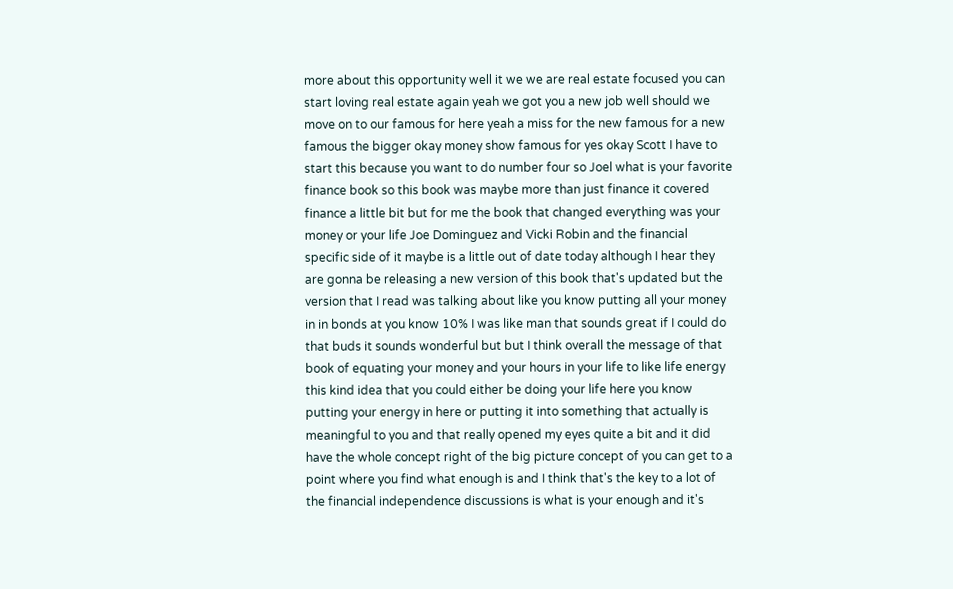more about this opportunity well it we we are real estate focused you can start loving real estate again yeah we got you a new job well should we move on to our famous for here yeah a miss for the new famous for a new famous the bigger okay money show famous for yes okay Scott I have to start this because you want to do number four so Joel what is your favorite finance book so this book was maybe more than just finance it covered finance a little bit but for me the book that changed everything was your money or your life Joe Dominguez and Vicki Robin and the financial specific side of it maybe is a little out of date today although I hear they are gonna be releasing a new version of this book that's updated but the version that I read was talking about like you know putting all your money in in bonds at you know 10% I was like man that sounds great if I could do that buds it sounds wonderful but but I think overall the message of that book of equating your money and your hours in your life to like life energy this kind idea that you could either be doing your life here you know putting your energy in here or putting it into something that actually is meaningful to you and that really opened my eyes quite a bit and it did have the whole concept right of the big picture concept of you can get to a point where you find what enough is and I think that's the key to a lot of the financial independence discussions is what is your enough and it's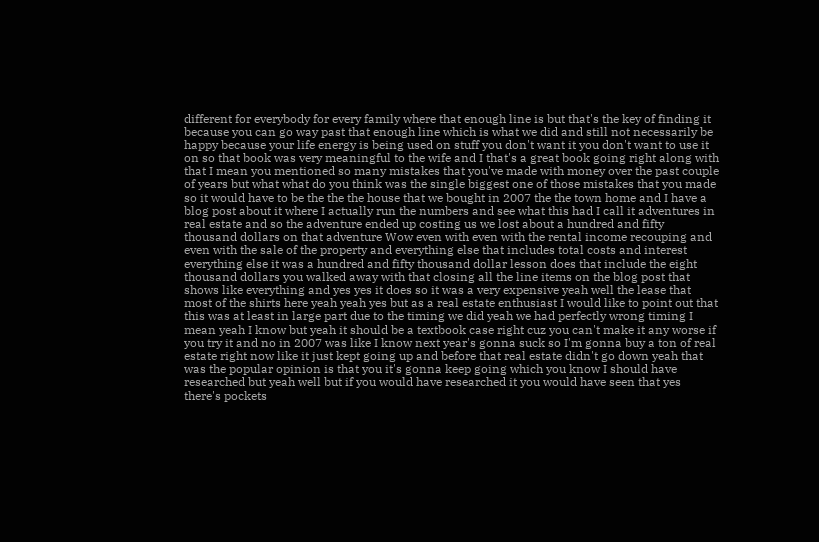different for everybody for every family where that enough line is but that's the key of finding it because you can go way past that enough line which is what we did and still not necessarily be happy because your life energy is being used on stuff you don't want it you don't want to use it on so that book was very meaningful to the wife and I that's a great book going right along with that I mean you mentioned so many mistakes that you've made with money over the past couple of years but what what do you think was the single biggest one of those mistakes that you made so it would have to be the the the house that we bought in 2007 the the town home and I have a blog post about it where I actually run the numbers and see what this had I call it adventures in real estate and so the adventure ended up costing us we lost about a hundred and fifty thousand dollars on that adventure Wow even with even with the rental income recouping and even with the sale of the property and everything else that includes total costs and interest everything else it was a hundred and fifty thousand dollar lesson does that include the eight thousand dollars you walked away with that closing all the line items on the blog post that shows like everything and yes yes it does so it was a very expensive yeah well the lease that most of the shirts here yeah yeah yes but as a real estate enthusiast I would like to point out that this was at least in large part due to the timing we did yeah we had perfectly wrong timing I mean yeah I know but yeah it should be a textbook case right cuz you can't make it any worse if you try it and no in 2007 was like I know next year's gonna suck so I'm gonna buy a ton of real estate right now like it just kept going up and before that real estate didn't go down yeah that was the popular opinion is that you it's gonna keep going which you know I should have researched but yeah well but if you would have researched it you would have seen that yes there's pockets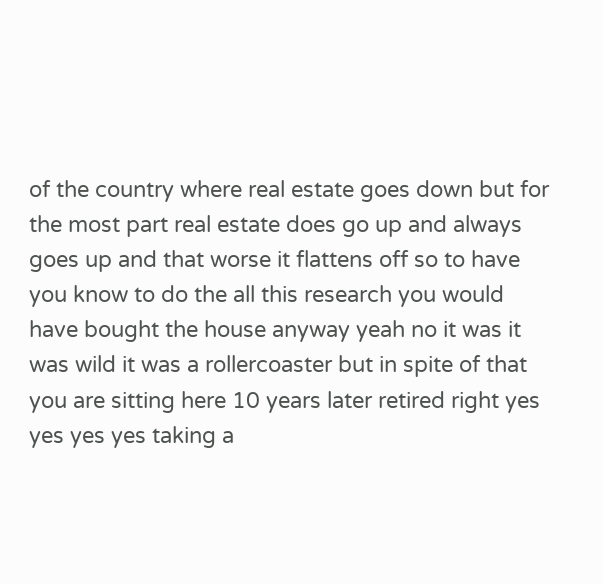of the country where real estate goes down but for the most part real estate does go up and always goes up and that worse it flattens off so to have you know to do the all this research you would have bought the house anyway yeah no it was it was wild it was a rollercoaster but in spite of that you are sitting here 10 years later retired right yes yes yes yes taking a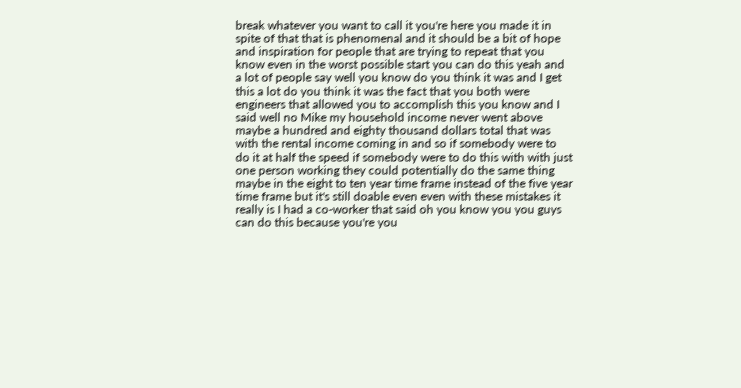break whatever you want to call it you're here you made it in spite of that that is phenomenal and it should be a bit of hope and inspiration for people that are trying to repeat that you know even in the worst possible start you can do this yeah and a lot of people say well you know do you think it was and I get this a lot do you think it was the fact that you both were engineers that allowed you to accomplish this you know and I said well no Mike my household income never went above maybe a hundred and eighty thousand dollars total that was with the rental income coming in and so if somebody were to do it at half the speed if somebody were to do this with with just one person working they could potentially do the same thing maybe in the eight to ten year time frame instead of the five year time frame but it's still doable even even with these mistakes it really is I had a co-worker that said oh you know you you guys can do this because you're you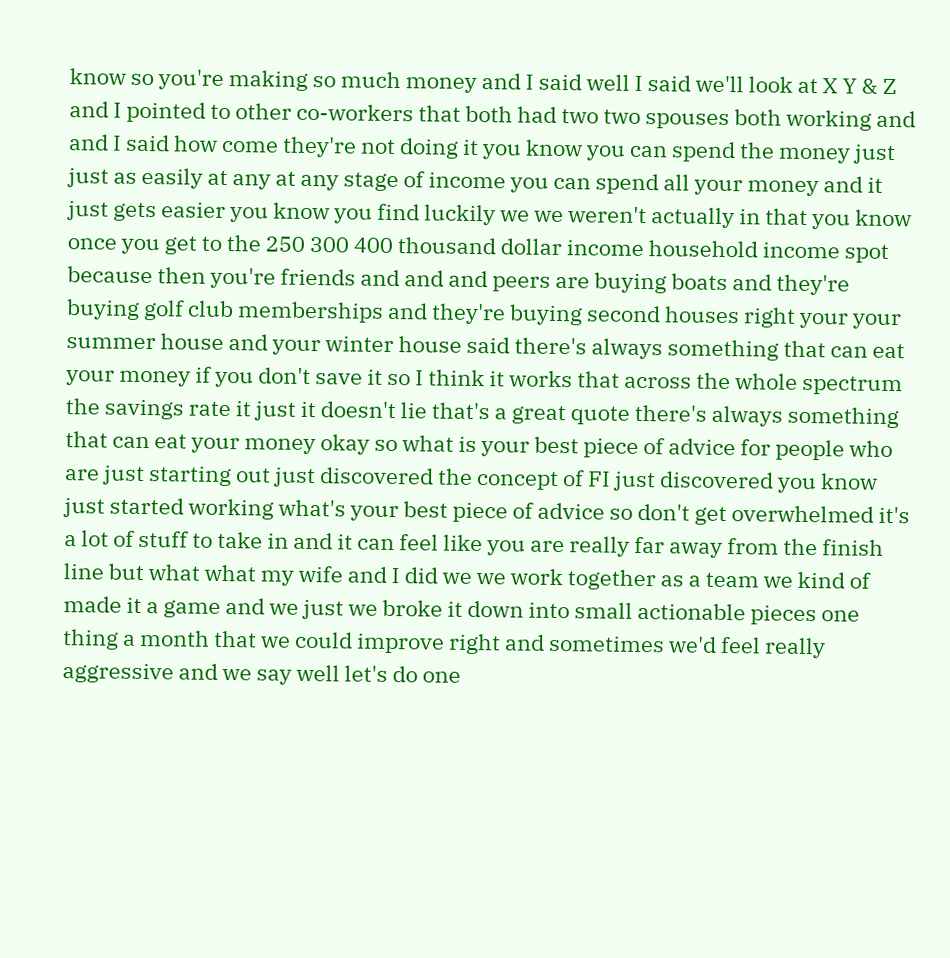know so you're making so much money and I said well I said we'll look at X Y & Z and I pointed to other co-workers that both had two two spouses both working and and I said how come they're not doing it you know you can spend the money just just as easily at any at any stage of income you can spend all your money and it just gets easier you know you find luckily we we weren't actually in that you know once you get to the 250 300 400 thousand dollar income household income spot because then you're friends and and and peers are buying boats and they're buying golf club memberships and they're buying second houses right your your summer house and your winter house said there's always something that can eat your money if you don't save it so I think it works that across the whole spectrum the savings rate it just it doesn't lie that's a great quote there's always something that can eat your money okay so what is your best piece of advice for people who are just starting out just discovered the concept of FI just discovered you know just started working what's your best piece of advice so don't get overwhelmed it's a lot of stuff to take in and it can feel like you are really far away from the finish line but what what my wife and I did we we work together as a team we kind of made it a game and we just we broke it down into small actionable pieces one thing a month that we could improve right and sometimes we'd feel really aggressive and we say well let's do one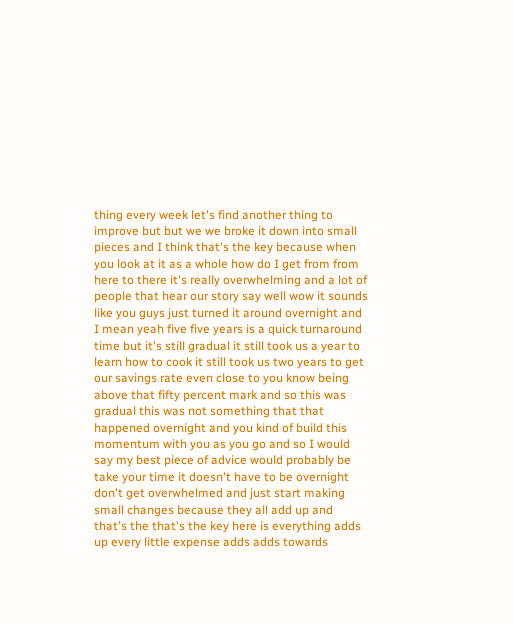thing every week let's find another thing to improve but but we we broke it down into small pieces and I think that's the key because when you look at it as a whole how do I get from from here to there it's really overwhelming and a lot of people that hear our story say well wow it sounds like you guys just turned it around overnight and I mean yeah five five years is a quick turnaround time but it's still gradual it still took us a year to learn how to cook it still took us two years to get our savings rate even close to you know being above that fifty percent mark and so this was gradual this was not something that that happened overnight and you kind of build this momentum with you as you go and so I would say my best piece of advice would probably be take your time it doesn't have to be overnight don't get overwhelmed and just start making small changes because they all add up and that's the that's the key here is everything adds up every little expense adds adds towards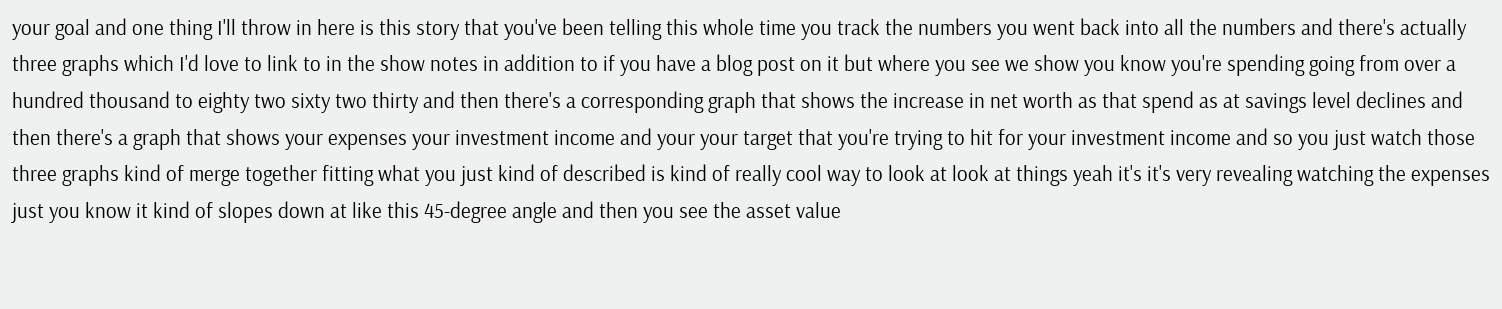your goal and one thing I'll throw in here is this story that you've been telling this whole time you track the numbers you went back into all the numbers and there's actually three graphs which I'd love to link to in the show notes in addition to if you have a blog post on it but where you see we show you know you're spending going from over a hundred thousand to eighty two sixty two thirty and then there's a corresponding graph that shows the increase in net worth as that spend as at savings level declines and then there's a graph that shows your expenses your investment income and your your target that you're trying to hit for your investment income and so you just watch those three graphs kind of merge together fitting what you just kind of described is kind of really cool way to look at look at things yeah it's it's very revealing watching the expenses just you know it kind of slopes down at like this 45-degree angle and then you see the asset value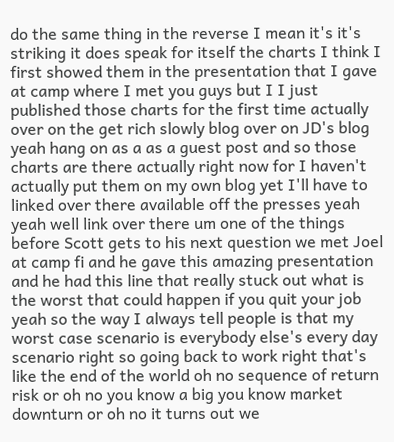do the same thing in the reverse I mean it's it's striking it does speak for itself the charts I think I first showed them in the presentation that I gave at camp where I met you guys but I I just published those charts for the first time actually over on the get rich slowly blog over on JD's blog yeah hang on as a as a guest post and so those charts are there actually right now for I haven't actually put them on my own blog yet I'll have to linked over there available off the presses yeah yeah well link over there um one of the things before Scott gets to his next question we met Joel at camp fi and he gave this amazing presentation and he had this line that really stuck out what is the worst that could happen if you quit your job yeah so the way I always tell people is that my worst case scenario is everybody else's every day scenario right so going back to work right that's like the end of the world oh no sequence of return risk or oh no you know a big you know market downturn or oh no it turns out we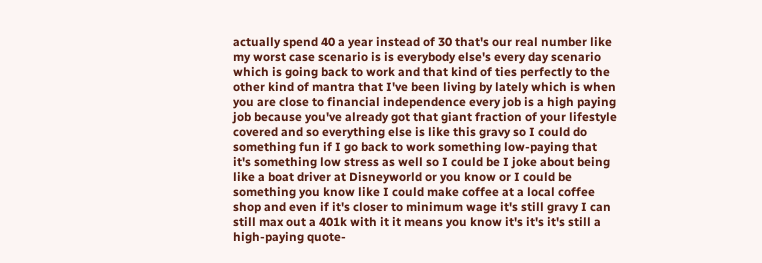actually spend 40 a year instead of 30 that's our real number like my worst case scenario is is everybody else's every day scenario which is going back to work and that kind of ties perfectly to the other kind of mantra that I've been living by lately which is when you are close to financial independence every job is a high paying job because you've already got that giant fraction of your lifestyle covered and so everything else is like this gravy so I could do something fun if I go back to work something low-paying that it's something low stress as well so I could be I joke about being like a boat driver at Disneyworld or you know or I could be something you know like I could make coffee at a local coffee shop and even if it's closer to minimum wage it's still gravy I can still max out a 401k with it it means you know it's it's it's still a high-paying quote-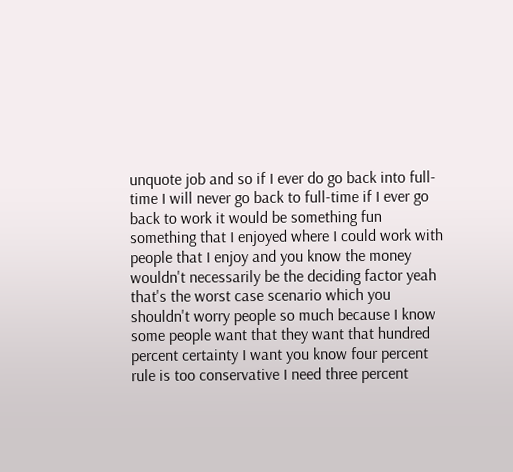unquote job and so if I ever do go back into full-time I will never go back to full-time if I ever go back to work it would be something fun something that I enjoyed where I could work with people that I enjoy and you know the money wouldn't necessarily be the deciding factor yeah that's the worst case scenario which you shouldn't worry people so much because I know some people want that they want that hundred percent certainty I want you know four percent rule is too conservative I need three percent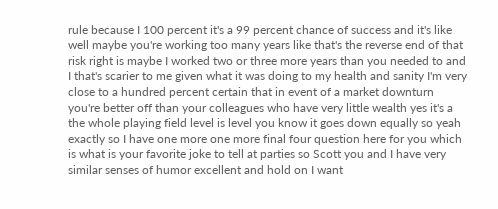rule because I 100 percent it's a 99 percent chance of success and it's like well maybe you're working too many years like that's the reverse end of that risk right is maybe I worked two or three more years than you needed to and I that's scarier to me given what it was doing to my health and sanity I'm very close to a hundred percent certain that in event of a market downturn you're better off than your colleagues who have very little wealth yes it's a the whole playing field level is level you know it goes down equally so yeah exactly so I have one more one more final four question here for you which is what is your favorite joke to tell at parties so Scott you and I have very similar senses of humor excellent and hold on I want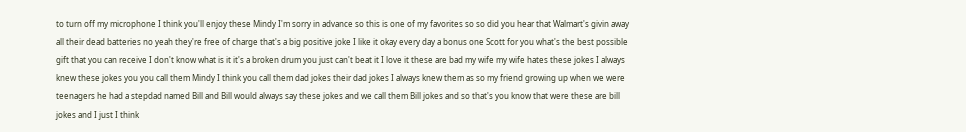to turn off my microphone I think you'll enjoy these Mindy I'm sorry in advance so this is one of my favorites so so did you hear that Walmart's givin away all their dead batteries no yeah they're free of charge that's a big positive joke I like it okay every day a bonus one Scott for you what's the best possible gift that you can receive I don't know what is it it's a broken drum you just can't beat it I love it these are bad my wife my wife hates these jokes I always knew these jokes you you call them Mindy I think you call them dad jokes their dad jokes I always knew them as so my friend growing up when we were teenagers he had a stepdad named Bill and Bill would always say these jokes and we call them Bill jokes and so that's you know that were these are bill jokes and I just I think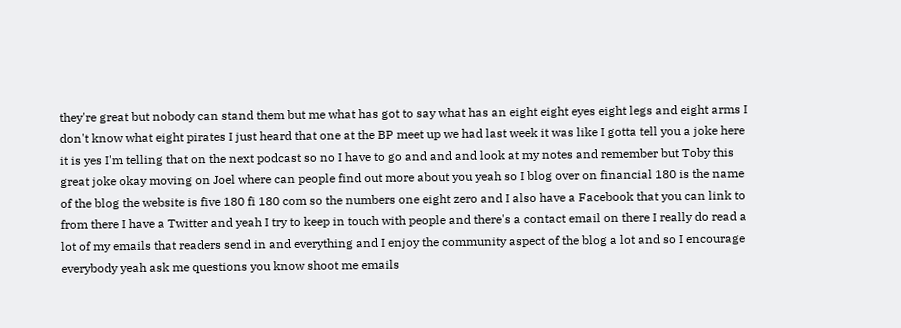they're great but nobody can stand them but me what has got to say what has an eight eight eyes eight legs and eight arms I don't know what eight pirates I just heard that one at the BP meet up we had last week it was like I gotta tell you a joke here it is yes I'm telling that on the next podcast so no I have to go and and and look at my notes and remember but Toby this great joke okay moving on Joel where can people find out more about you yeah so I blog over on financial 180 is the name of the blog the website is five 180 fi 180 com so the numbers one eight zero and I also have a Facebook that you can link to from there I have a Twitter and yeah I try to keep in touch with people and there's a contact email on there I really do read a lot of my emails that readers send in and everything and I enjoy the community aspect of the blog a lot and so I encourage everybody yeah ask me questions you know shoot me emails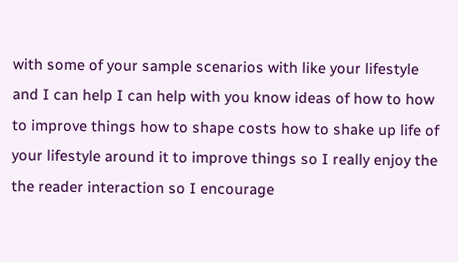with some of your sample scenarios with like your lifestyle and I can help I can help with you know ideas of how to how to improve things how to shape costs how to shake up life of your lifestyle around it to improve things so I really enjoy the the reader interaction so I encourage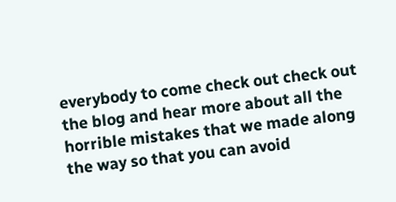everybody to come check out check out the blog and hear more about all the horrible mistakes that we made along the way so that you can avoid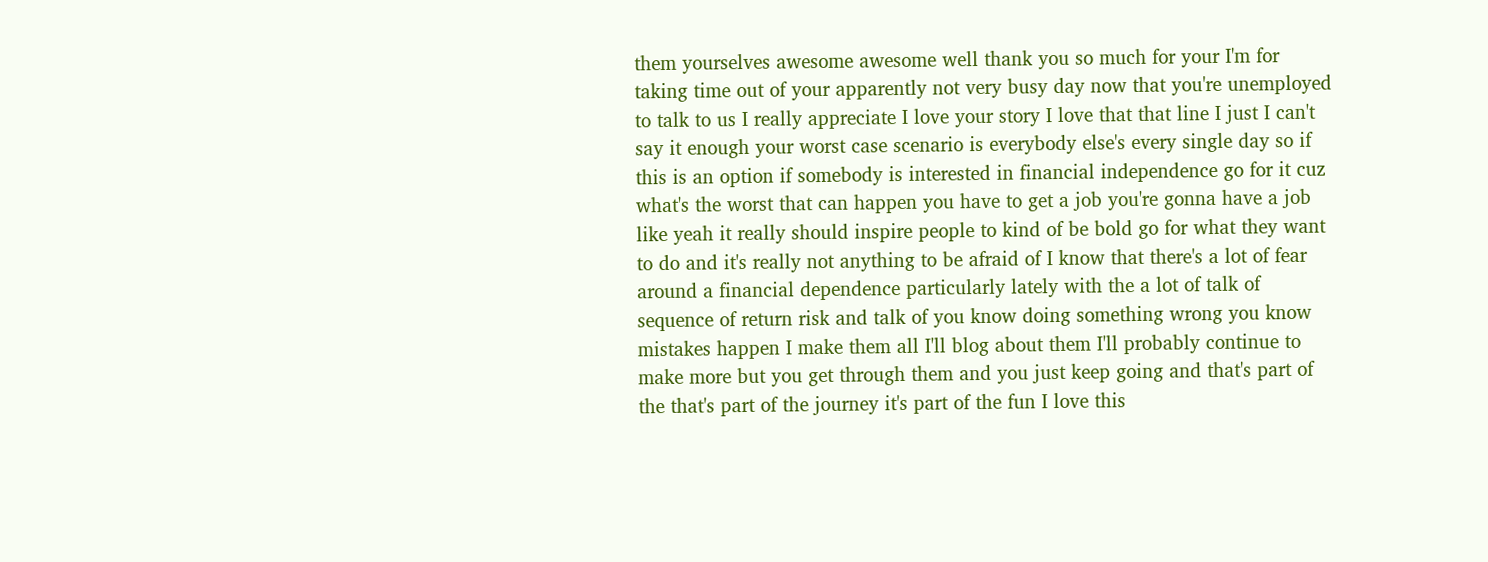them yourselves awesome awesome well thank you so much for your I'm for taking time out of your apparently not very busy day now that you're unemployed to talk to us I really appreciate I love your story I love that that line I just I can't say it enough your worst case scenario is everybody else's every single day so if this is an option if somebody is interested in financial independence go for it cuz what's the worst that can happen you have to get a job you're gonna have a job like yeah it really should inspire people to kind of be bold go for what they want to do and it's really not anything to be afraid of I know that there's a lot of fear around a financial dependence particularly lately with the a lot of talk of sequence of return risk and talk of you know doing something wrong you know mistakes happen I make them all I'll blog about them I'll probably continue to make more but you get through them and you just keep going and that's part of the that's part of the journey it's part of the fun I love this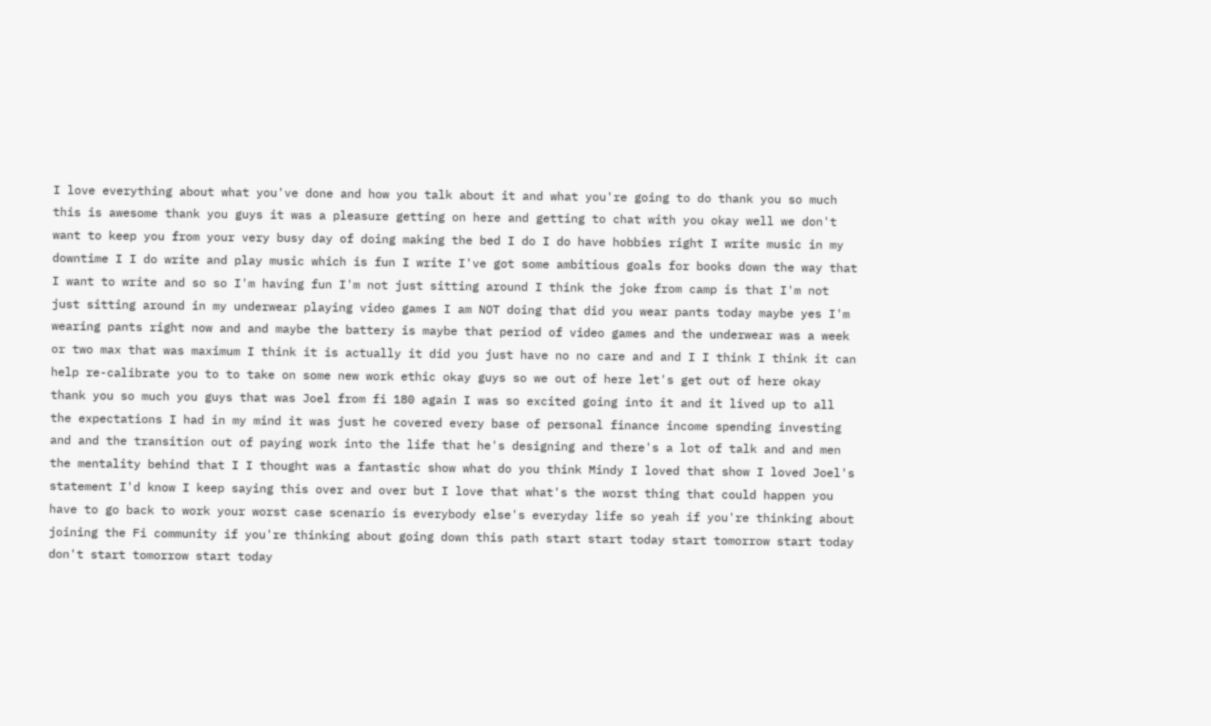I love everything about what you've done and how you talk about it and what you're going to do thank you so much this is awesome thank you guys it was a pleasure getting on here and getting to chat with you okay well we don't want to keep you from your very busy day of doing making the bed I do I do have hobbies right I write music in my downtime I I do write and play music which is fun I write I've got some ambitious goals for books down the way that I want to write and so so I'm having fun I'm not just sitting around I think the joke from camp is that I'm not just sitting around in my underwear playing video games I am NOT doing that did you wear pants today maybe yes I'm wearing pants right now and and maybe the battery is maybe that period of video games and the underwear was a week or two max that was maximum I think it is actually it did you just have no no care and and I I think I think it can help re-calibrate you to to take on some new work ethic okay guys so we out of here let's get out of here okay thank you so much you guys that was Joel from fi 180 again I was so excited going into it and it lived up to all the expectations I had in my mind it was just he covered every base of personal finance income spending investing and and the transition out of paying work into the life that he's designing and there's a lot of talk and and men the mentality behind that I I thought was a fantastic show what do you think Mindy I loved that show I loved Joel's statement I'd know I keep saying this over and over but I love that what's the worst thing that could happen you have to go back to work your worst case scenario is everybody else's everyday life so yeah if you're thinking about joining the Fi community if you're thinking about going down this path start start today start tomorrow start today don't start tomorrow start today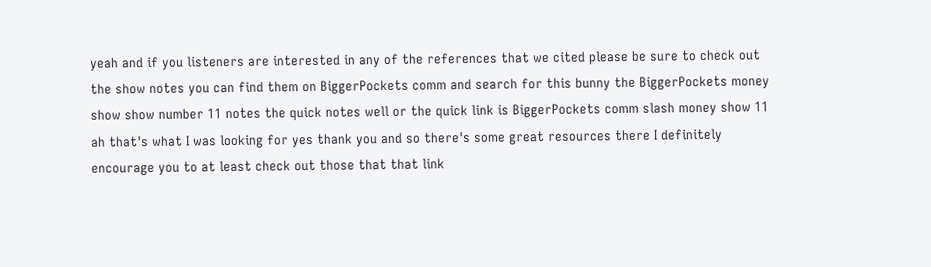yeah and if you listeners are interested in any of the references that we cited please be sure to check out the show notes you can find them on BiggerPockets comm and search for this bunny the BiggerPockets money show show number 11 notes the quick notes well or the quick link is BiggerPockets comm slash money show 11 ah that's what I was looking for yes thank you and so there's some great resources there I definitely encourage you to at least check out those that that link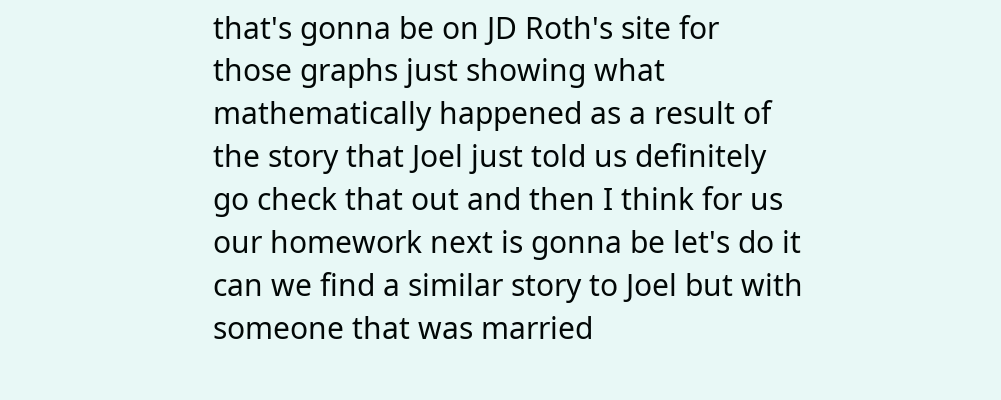that's gonna be on JD Roth's site for those graphs just showing what mathematically happened as a result of the story that Joel just told us definitely go check that out and then I think for us our homework next is gonna be let's do it can we find a similar story to Joel but with someone that was married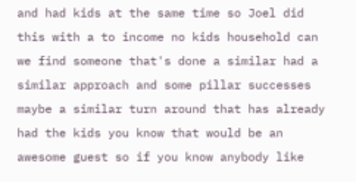and had kids at the same time so Joel did this with a to income no kids household can we find someone that's done a similar had a similar approach and some pillar successes maybe a similar turn around that has already had the kids you know that would be an awesome guest so if you know anybody like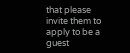that please invite them to apply to be a guest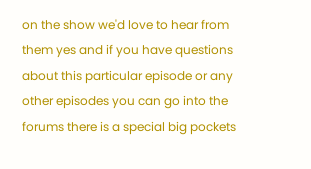on the show we'd love to hear from them yes and if you have questions about this particular episode or any other episodes you can go into the forums there is a special big pockets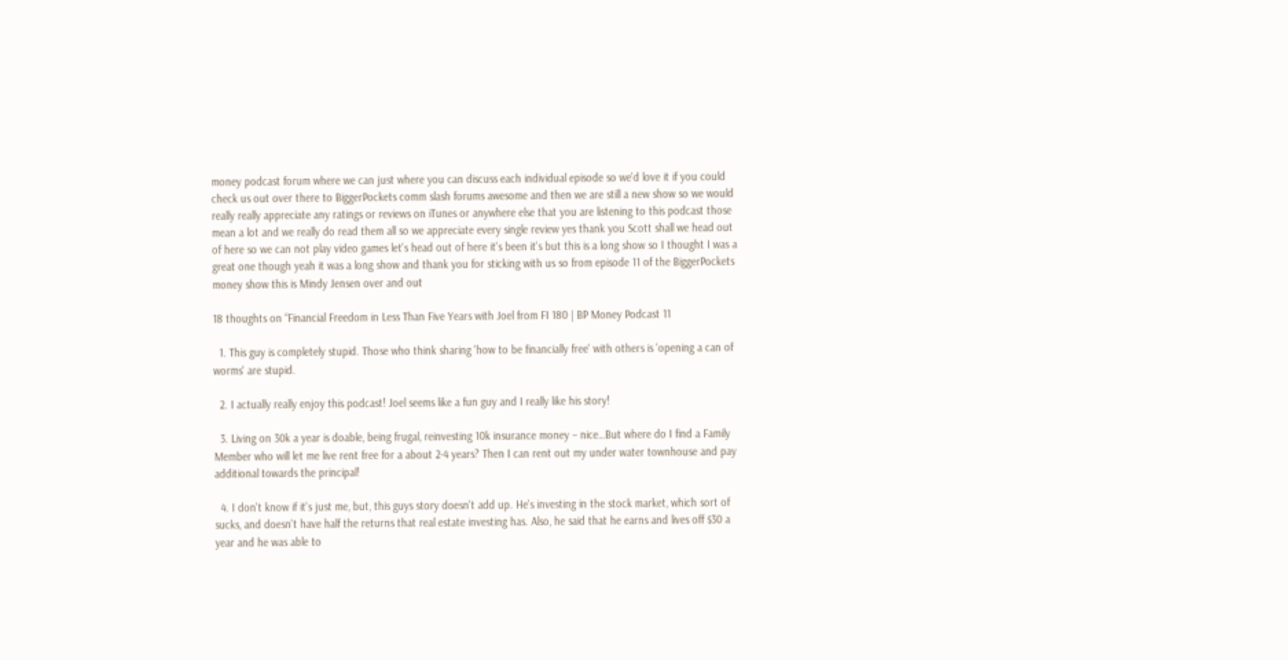money podcast forum where we can just where you can discuss each individual episode so we'd love it if you could check us out over there to BiggerPockets comm slash forums awesome and then we are still a new show so we would really really appreciate any ratings or reviews on iTunes or anywhere else that you are listening to this podcast those mean a lot and we really do read them all so we appreciate every single review yes thank you Scott shall we head out of here so we can not play video games let's head out of here it's been it's but this is a long show so I thought I was a great one though yeah it was a long show and thank you for sticking with us so from episode 11 of the BiggerPockets money show this is Mindy Jensen over and out

18 thoughts on “Financial Freedom in Less Than Five Years with Joel from FI 180 | BP Money Podcast 11

  1. This guy is completely stupid. Those who think sharing 'how to be financially free' with others is 'opening a can of worms' are stupid.

  2. I actually really enjoy this podcast! Joel seems like a fun guy and I really like his story!

  3. Living on 30k a year is doable, being frugal, reinvesting 10k insurance money – nice…But where do I find a Family Member who will let me live rent free for a about 2-4 years? Then I can rent out my under water townhouse and pay additional towards the principal!

  4. I don't know if it's just me, but, this guys story doesn't add up. He's investing in the stock market, which sort of sucks, and doesn't have half the returns that real estate investing has. Also, he said that he earns and lives off $30 a year and he was able to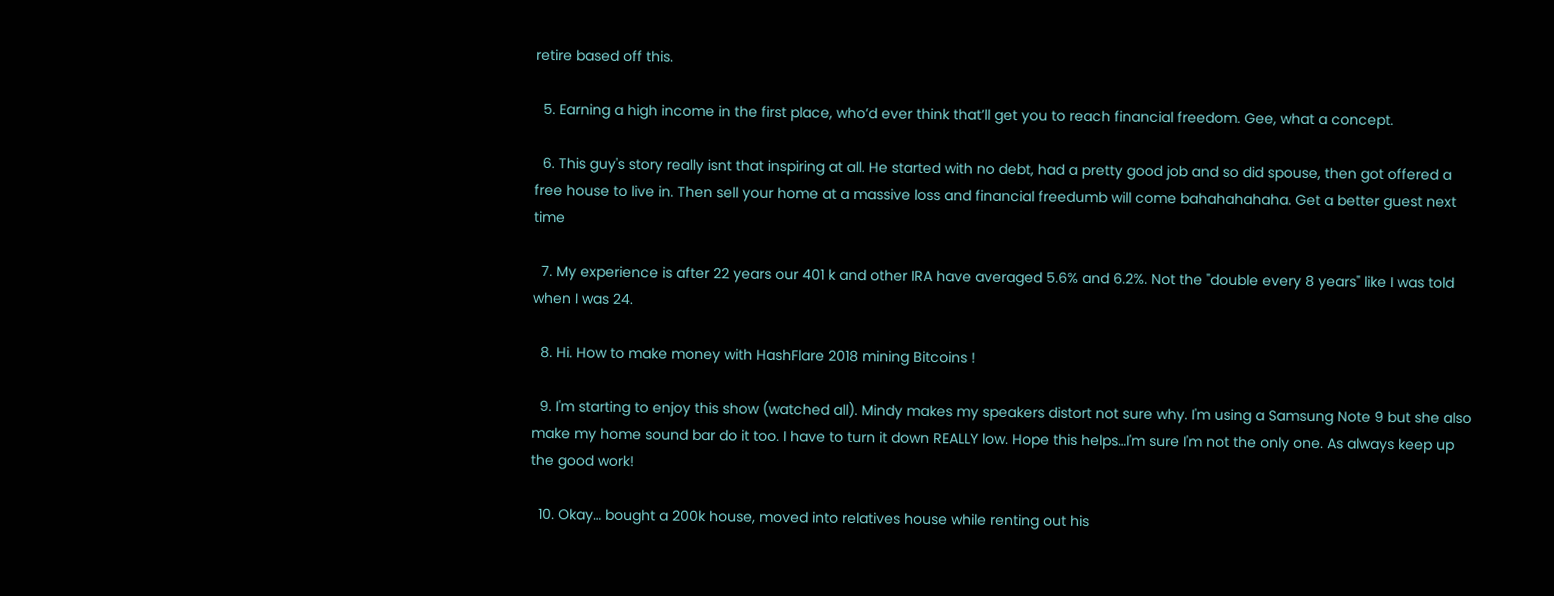retire based off this.

  5. Earning a high income in the first place, who’d ever think that’ll get you to reach financial freedom. Gee, what a concept.

  6. This guy's story really isnt that inspiring at all. He started with no debt, had a pretty good job and so did spouse, then got offered a free house to live in. Then sell your home at a massive loss and financial freedumb will come bahahahahaha. Get a better guest next time

  7. My experience is after 22 years our 401 k and other IRA have averaged 5.6% and 6.2%. Not the "double every 8 years" like I was told when I was 24.

  8. Hi. How to make money with HashFlare 2018 mining Bitcoins !

  9. I'm starting to enjoy this show (watched all). Mindy makes my speakers distort not sure why. I'm using a Samsung Note 9 but she also make my home sound bar do it too. I have to turn it down REALLY low. Hope this helps…I'm sure I'm not the only one. As always keep up the good work!

  10. Okay… bought a 200k house, moved into relatives house while renting out his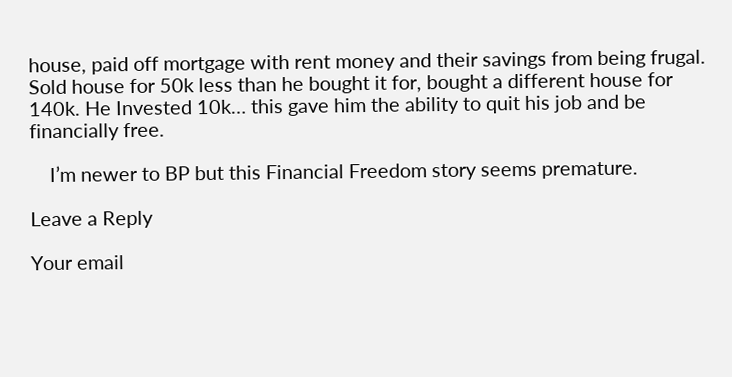house, paid off mortgage with rent money and their savings from being frugal. Sold house for 50k less than he bought it for, bought a different house for 140k. He Invested 10k… this gave him the ability to quit his job and be financially free.

    I’m newer to BP but this Financial Freedom story seems premature.

Leave a Reply

Your email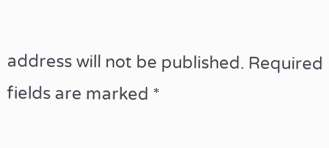address will not be published. Required fields are marked *